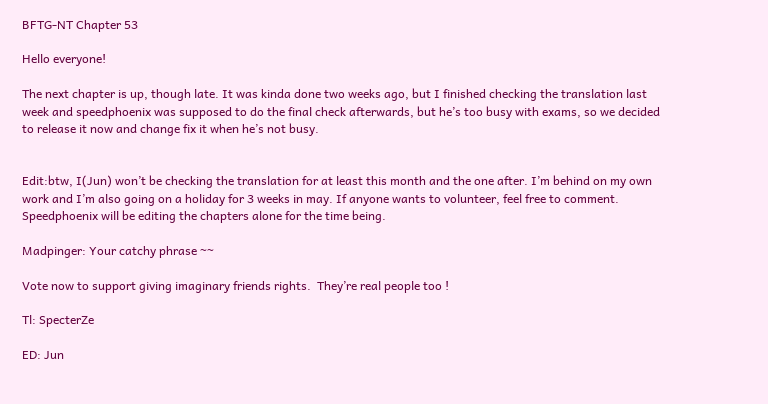BFTG-NT Chapter 53

Hello everyone!

The next chapter is up, though late. It was kinda done two weeks ago, but I finished checking the translation last week and speedphoenix was supposed to do the final check afterwards, but he’s too busy with exams, so we decided to release it now and change fix it when he’s not busy.


Edit:btw, I(Jun) won’t be checking the translation for at least this month and the one after. I’m behind on my own work and I’m also going on a holiday for 3 weeks in may. If anyone wants to volunteer, feel free to comment. Speedphoenix will be editing the chapters alone for the time being.

Madpinger: Your catchy phrase ~~

Vote now to support giving imaginary friends rights.  They’re real people too !

Tl: SpecterZe

ED: Jun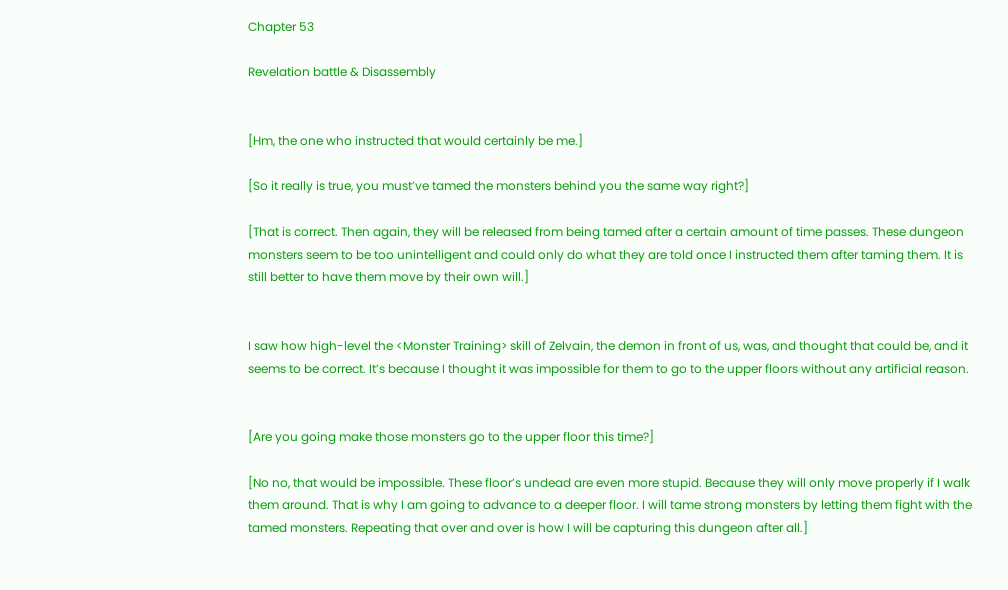Chapter 53

Revelation battle & Disassembly


[Hm, the one who instructed that would certainly be me.]

[So it really is true, you must’ve tamed the monsters behind you the same way right?]

[That is correct. Then again, they will be released from being tamed after a certain amount of time passes. These dungeon monsters seem to be too unintelligent and could only do what they are told once I instructed them after taming them. It is still better to have them move by their own will.]


I saw how high-level the <Monster Training> skill of Zelvain, the demon in front of us, was, and thought that could be, and it seems to be correct. It’s because I thought it was impossible for them to go to the upper floors without any artificial reason.


[Are you going make those monsters go to the upper floor this time?]

[No no, that would be impossible. These floor’s undead are even more stupid. Because they will only move properly if I walk them around. That is why I am going to advance to a deeper floor. I will tame strong monsters by letting them fight with the tamed monsters. Repeating that over and over is how I will be capturing this dungeon after all.]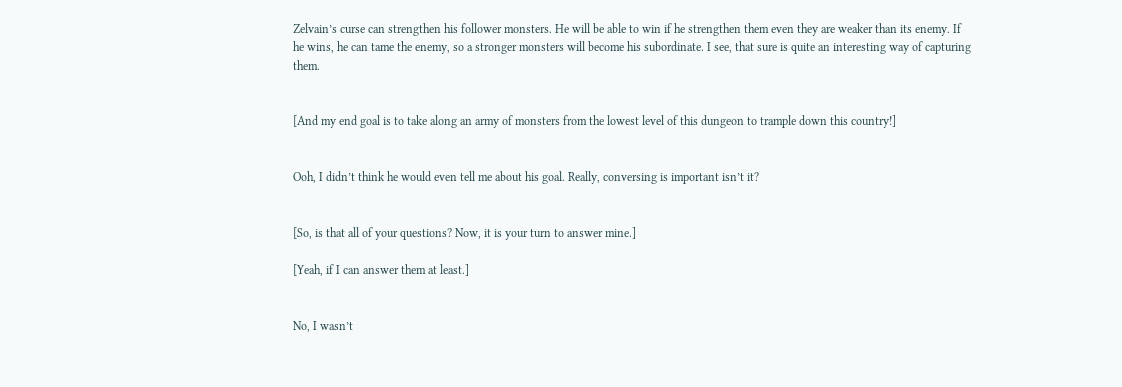Zelvain’s curse can strengthen his follower monsters. He will be able to win if he strengthen them even they are weaker than its enemy. If he wins, he can tame the enemy, so a stronger monsters will become his subordinate. I see, that sure is quite an interesting way of capturing them.


[And my end goal is to take along an army of monsters from the lowest level of this dungeon to trample down this country!]


Ooh, I didn’t think he would even tell me about his goal. Really, conversing is important isn’t it?


[So, is that all of your questions? Now, it is your turn to answer mine.]

[Yeah, if I can answer them at least.]


No, I wasn’t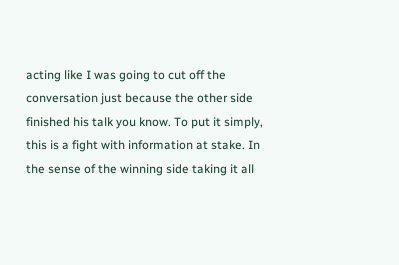acting like I was going to cut off the conversation just because the other side finished his talk you know. To put it simply, this is a fight with information at stake. In the sense of the winning side taking it all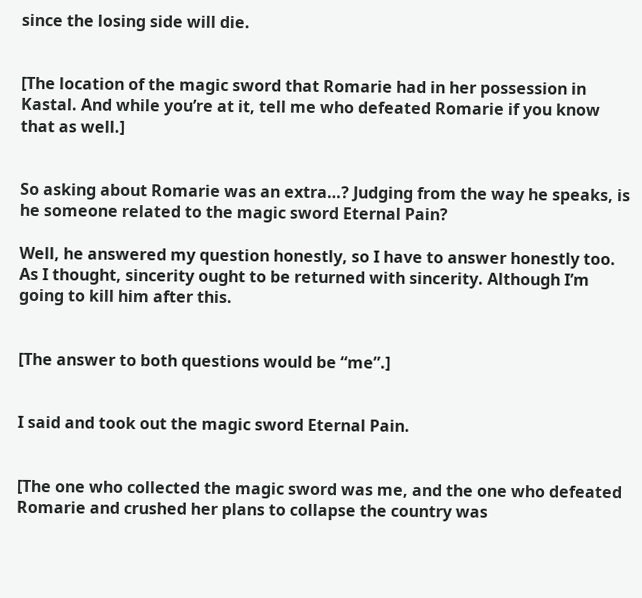since the losing side will die.


[The location of the magic sword that Romarie had in her possession in Kastal. And while you’re at it, tell me who defeated Romarie if you know that as well.]


So asking about Romarie was an extra…? Judging from the way he speaks, is he someone related to the magic sword Eternal Pain?

Well, he answered my question honestly, so I have to answer honestly too. As I thought, sincerity ought to be returned with sincerity. Although I’m going to kill him after this.


[The answer to both questions would be “me”.]


I said and took out the magic sword Eternal Pain.


[The one who collected the magic sword was me, and the one who defeated Romarie and crushed her plans to collapse the country was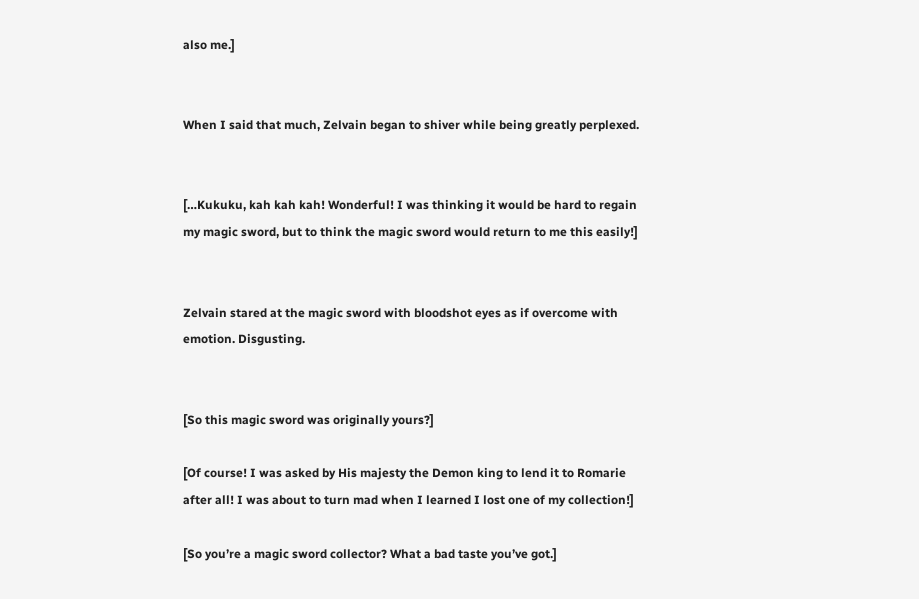also me.]


When I said that much, Zelvain began to shiver while being greatly perplexed.


[…Kukuku, kah kah kah! Wonderful! I was thinking it would be hard to regain my magic sword, but to think the magic sword would return to me this easily!]


Zelvain stared at the magic sword with bloodshot eyes as if overcome with emotion. Disgusting.


[So this magic sword was originally yours?]

[Of course! I was asked by His majesty the Demon king to lend it to Romarie after all! I was about to turn mad when I learned I lost one of my collection!]

[So you’re a magic sword collector? What a bad taste you’ve got.]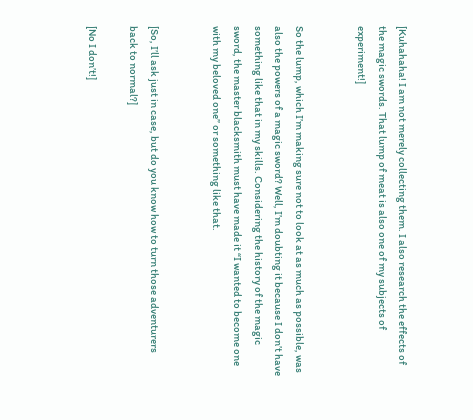[Kuhahaha! I am not merely collecting them. I also research the effects of the magic swords. That lump of meat is also one of my subjects of experiment!]


So the lump, which I’m making sure not to look at as much as possible, was also the powers of a magic sword? Well, I’m doubting it because I don’t have something like that in my skills. Considering the history of the magic sword, the master blacksmith must have made it “I wanted to become one with my beloved one” or something like that.


[So, I’ll ask just in case, but do you know how to turn those adventurers back to normal?]

[No I don’t!]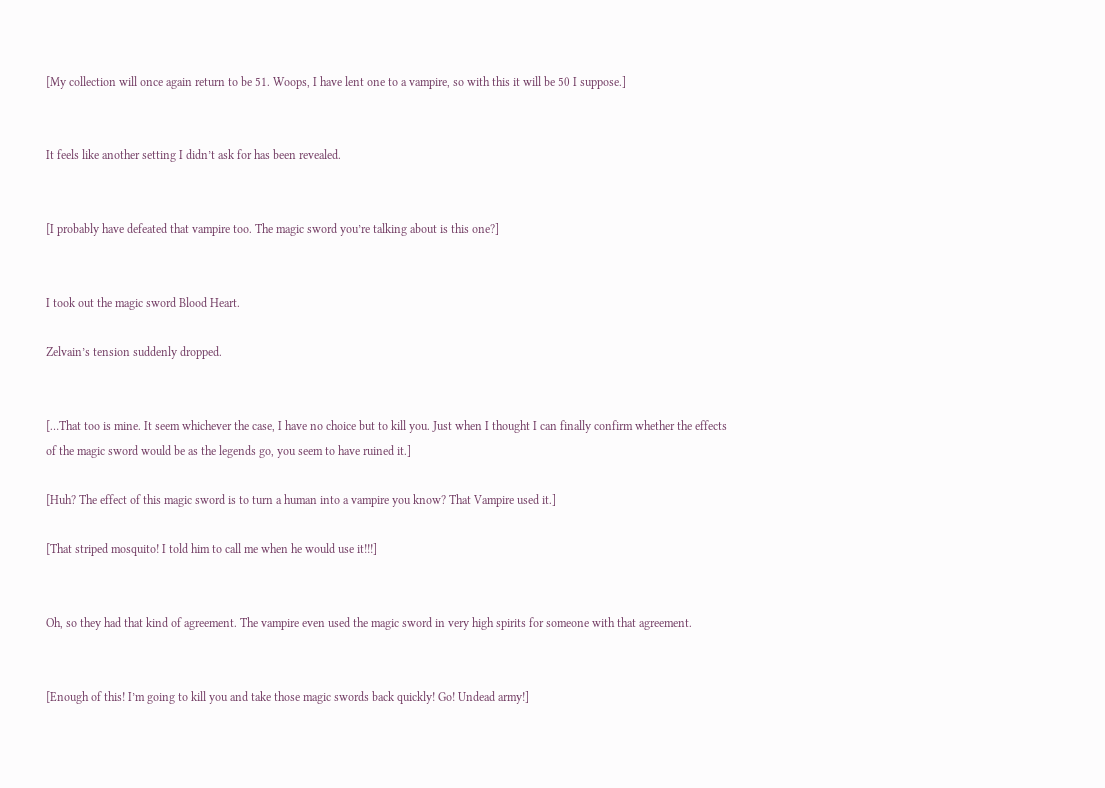[My collection will once again return to be 51. Woops, I have lent one to a vampire, so with this it will be 50 I suppose.]


It feels like another setting I didn’t ask for has been revealed.


[I probably have defeated that vampire too. The magic sword you’re talking about is this one?]


I took out the magic sword Blood Heart.

Zelvain’s tension suddenly dropped.


[…That too is mine. It seem whichever the case, I have no choice but to kill you. Just when I thought I can finally confirm whether the effects of the magic sword would be as the legends go, you seem to have ruined it.]

[Huh? The effect of this magic sword is to turn a human into a vampire you know? That Vampire used it.]

[That striped mosquito! I told him to call me when he would use it!!!]


Oh, so they had that kind of agreement. The vampire even used the magic sword in very high spirits for someone with that agreement.


[Enough of this! I’m going to kill you and take those magic swords back quickly! Go! Undead army!]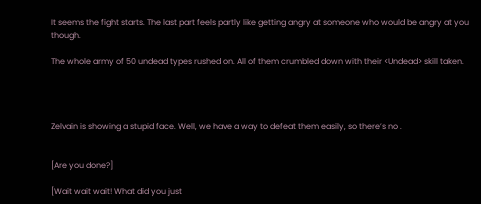It seems the fight starts. The last part feels partly like getting angry at someone who would be angry at you though.

The whole army of 50 undead types rushed on. All of them crumbled down with their <Undead> skill taken.




Zelvain is showing a stupid face. Well, we have a way to defeat them easily, so there’s no .


[Are you done?]

[Wait wait wait! What did you just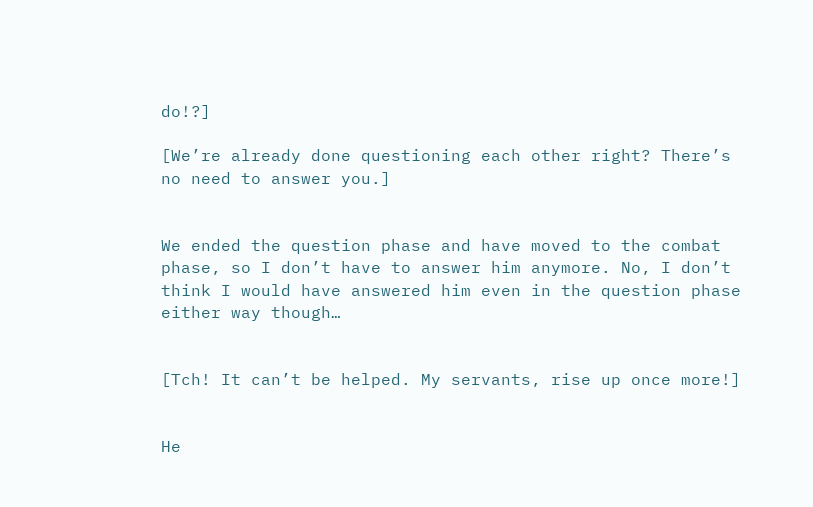do!?]

[We’re already done questioning each other right? There’s no need to answer you.]


We ended the question phase and have moved to the combat phase, so I don’t have to answer him anymore. No, I don’t think I would have answered him even in the question phase either way though…


[Tch! It can’t be helped. My servants, rise up once more!]


He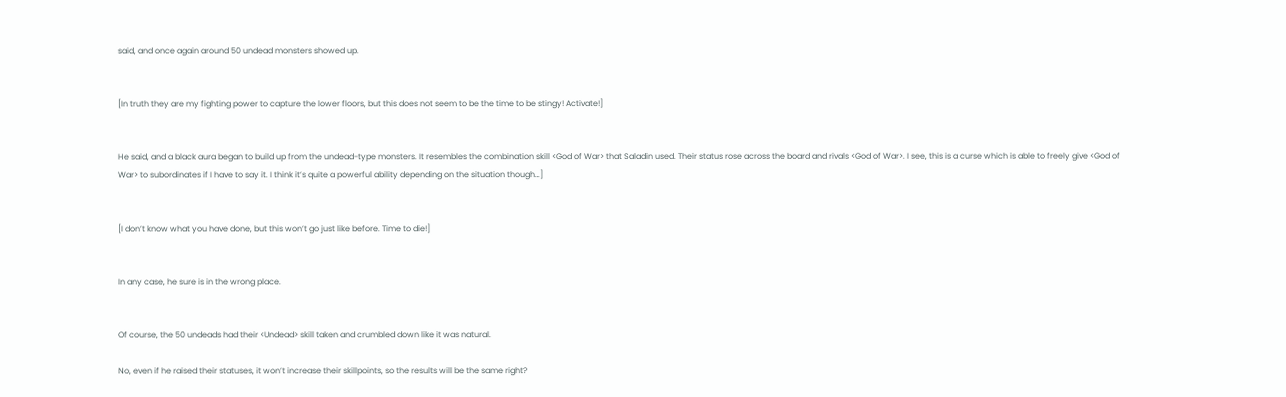said, and once again around 50 undead monsters showed up.


[In truth they are my fighting power to capture the lower floors, but this does not seem to be the time to be stingy! Activate!]


He said, and a black aura began to build up from the undead-type monsters. It resembles the combination skill <God of War> that Saladin used. Their status rose across the board and rivals <God of War>. I see, this is a curse which is able to freely give <God of War> to subordinates if I have to say it. I think it’s quite a powerful ability depending on the situation though…]


[I don’t know what you have done, but this won’t go just like before. Time to die!]


In any case, he sure is in the wrong place.


Of course, the 50 undeads had their <Undead> skill taken and crumbled down like it was natural.

No, even if he raised their statuses, it won’t increase their skillpoints, so the results will be the same right?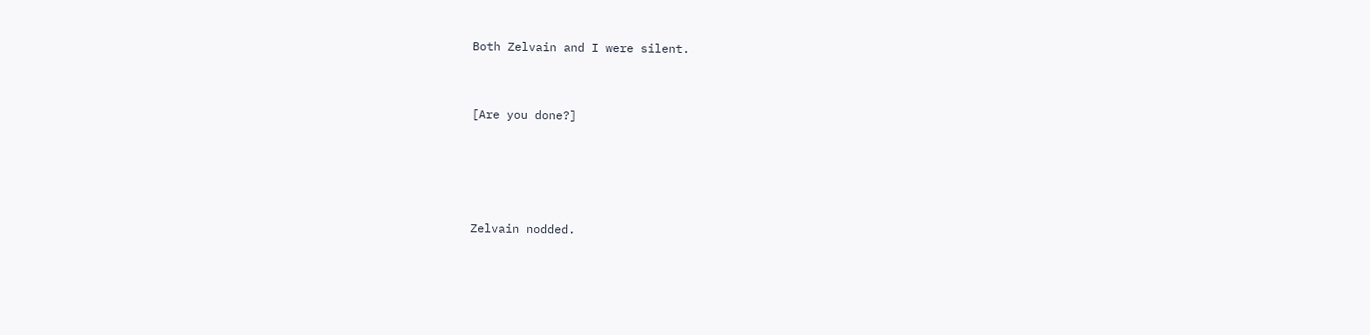Both Zelvain and I were silent.


[Are you done?]




Zelvain nodded.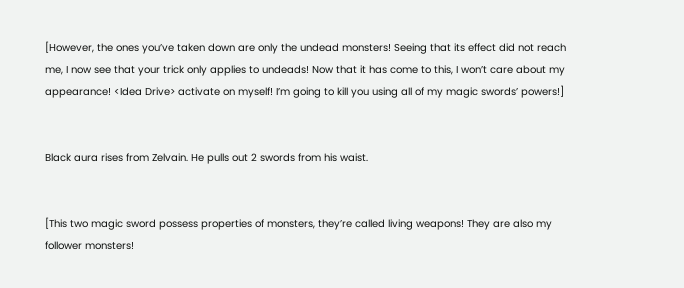[However, the ones you’ve taken down are only the undead monsters! Seeing that its effect did not reach me, I now see that your trick only applies to undeads! Now that it has come to this, I won’t care about my appearance! <Idea Drive> activate on myself! I’m going to kill you using all of my magic swords’ powers!]


Black aura rises from Zelvain. He pulls out 2 swords from his waist.


[This two magic sword possess properties of monsters, they’re called living weapons! They are also my follower monsters!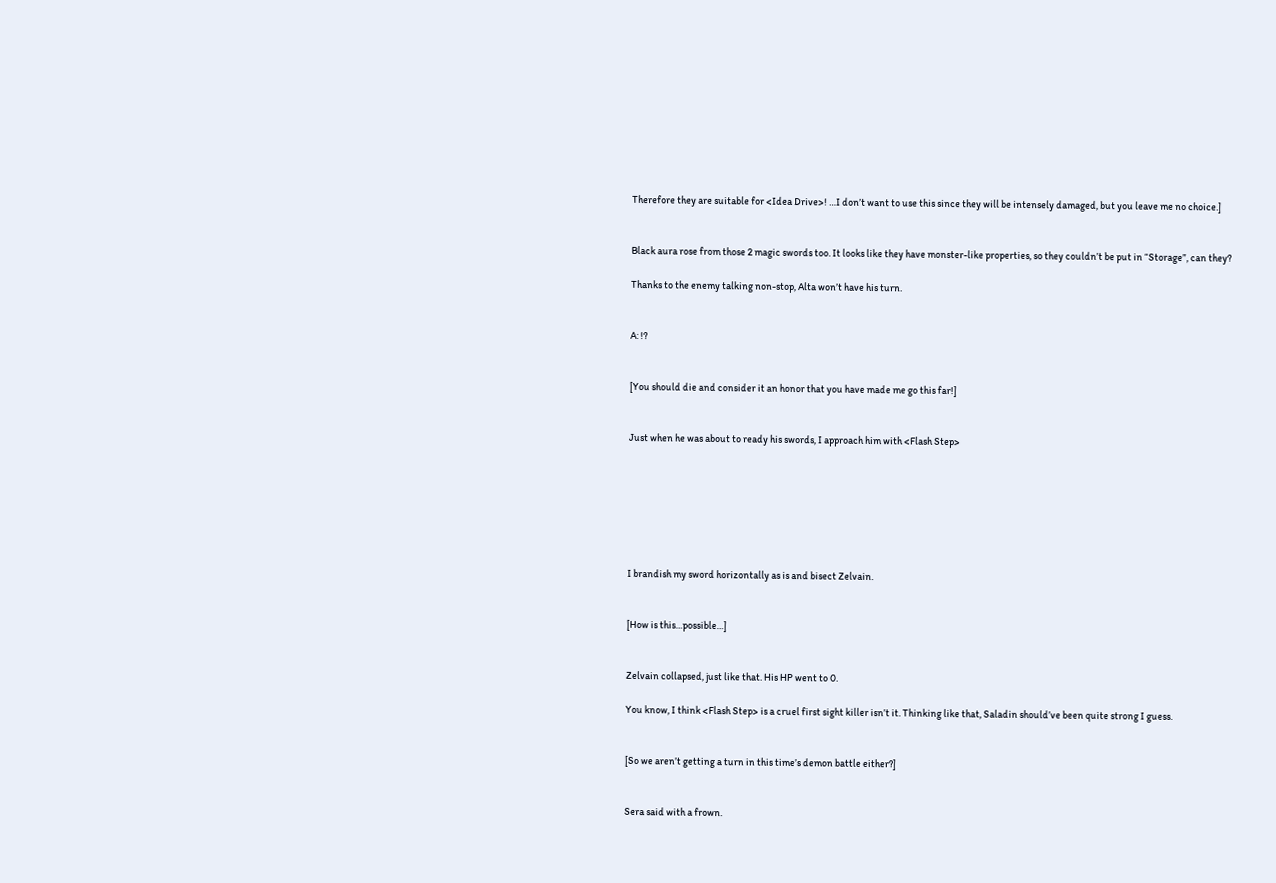Therefore they are suitable for <Idea Drive>! …I don’t want to use this since they will be intensely damaged, but you leave me no choice.]


Black aura rose from those 2 magic swords too. It looks like they have monster-like properties, so they couldn’t be put in “Storage”, can they?

Thanks to the enemy talking non-stop, Alta won’t have his turn.


A: !?


[You should die and consider it an honor that you have made me go this far!]


Just when he was about to ready his swords, I approach him with <Flash Step>







I brandish my sword horizontally as is and bisect Zelvain.


[How is this…possible…]


Zelvain collapsed, just like that. His HP went to 0.

You know, I think <Flash Step> is a cruel first sight killer isn’t it. Thinking like that, Saladin should’ve been quite strong I guess.


[So we aren’t getting a turn in this time’s demon battle either?]


Sera said with a frown.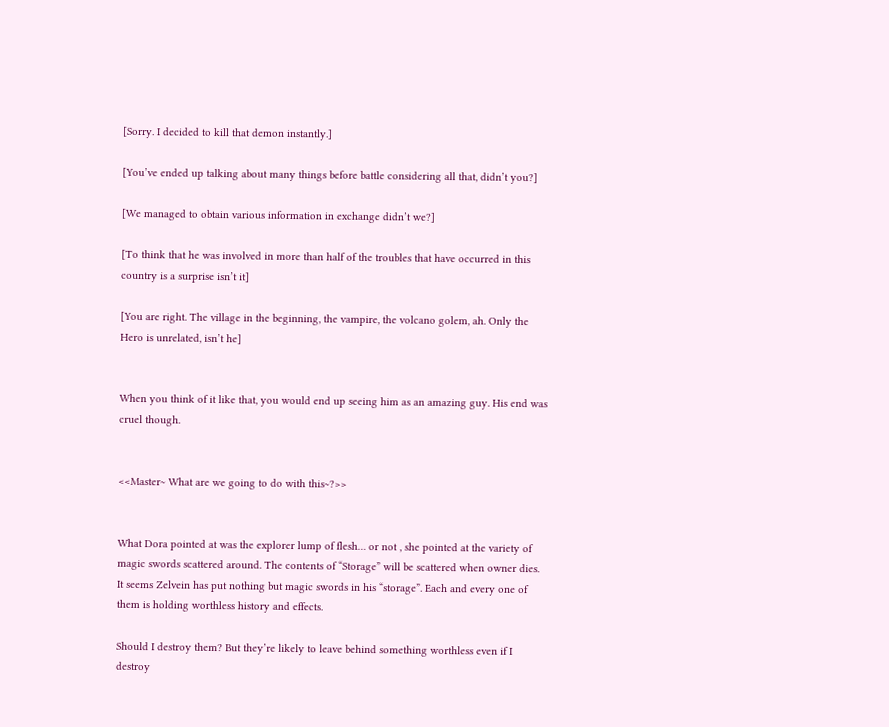[Sorry. I decided to kill that demon instantly.]

[You’ve ended up talking about many things before battle considering all that, didn’t you?]

[We managed to obtain various information in exchange didn’t we?]

[To think that he was involved in more than half of the troubles that have occurred in this country is a surprise isn’t it]

[You are right. The village in the beginning, the vampire, the volcano golem, ah. Only the Hero is unrelated, isn’t he]


When you think of it like that, you would end up seeing him as an amazing guy. His end was cruel though.


<<Master~ What are we going to do with this~?>>


What Dora pointed at was the explorer lump of flesh… or not , she pointed at the variety of magic swords scattered around. The contents of “Storage” will be scattered when owner dies. It seems Zelvein has put nothing but magic swords in his “storage”. Each and every one of them is holding worthless history and effects.

Should I destroy them? But they’re likely to leave behind something worthless even if I destroy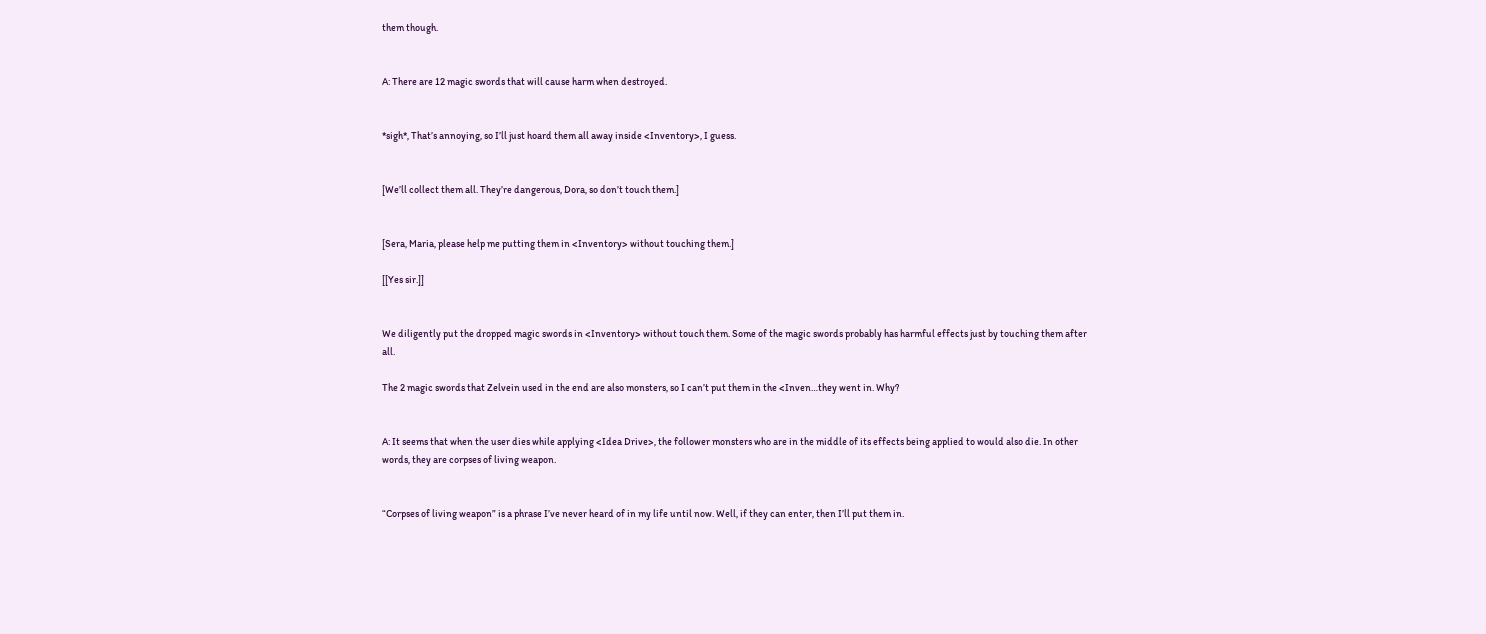them though.


A: There are 12 magic swords that will cause harm when destroyed.


*sigh*, That’s annoying, so I’ll just hoard them all away inside <Inventory>, I guess.


[We’ll collect them all. They’re dangerous, Dora, so don’t touch them.]


[Sera, Maria, please help me putting them in <Inventory> without touching them.]

[[Yes sir.]]


We diligently put the dropped magic swords in <Inventory> without touch them. Some of the magic swords probably has harmful effects just by touching them after all.

The 2 magic swords that Zelvein used in the end are also monsters, so I can’t put them in the <Inven…they went in. Why?


A: It seems that when the user dies while applying <Idea Drive>, the follower monsters who are in the middle of its effects being applied to would also die. In other words, they are corpses of living weapon.


“Corpses of living weapon” is a phrase I’ve never heard of in my life until now. Well, if they can enter, then I’ll put them in.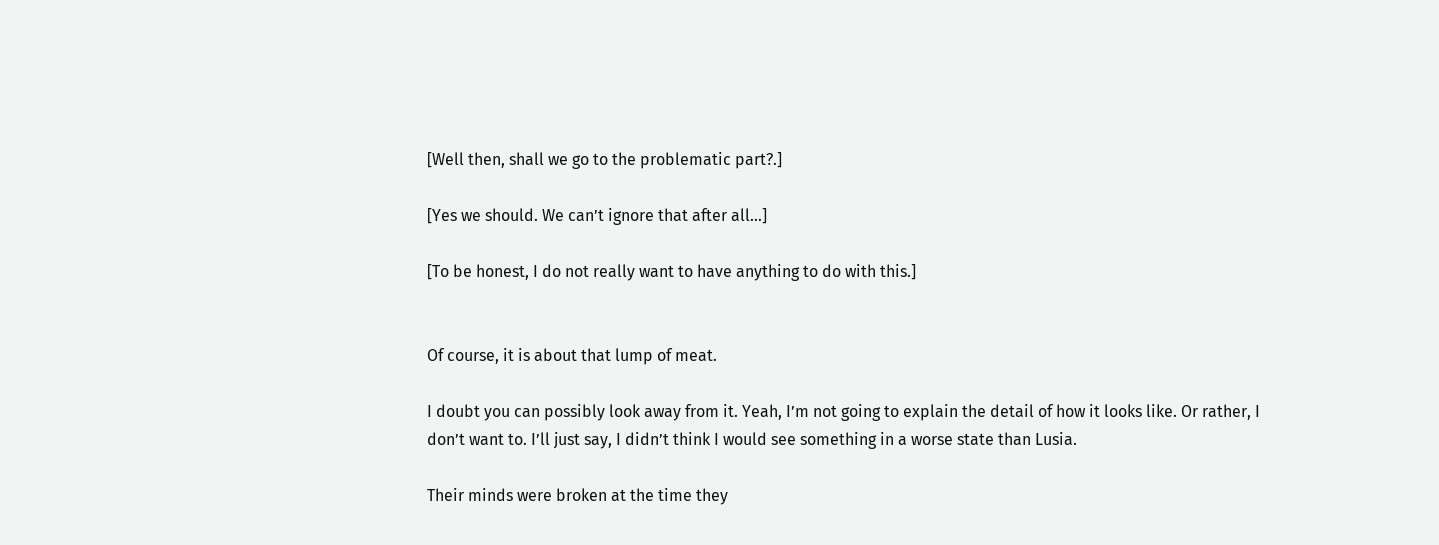[Well then, shall we go to the problematic part?.]

[Yes we should. We can’t ignore that after all…]

[To be honest, I do not really want to have anything to do with this.]


Of course, it is about that lump of meat.

I doubt you can possibly look away from it. Yeah, I’m not going to explain the detail of how it looks like. Or rather, I don’t want to. I’ll just say, I didn’t think I would see something in a worse state than Lusia.

Their minds were broken at the time they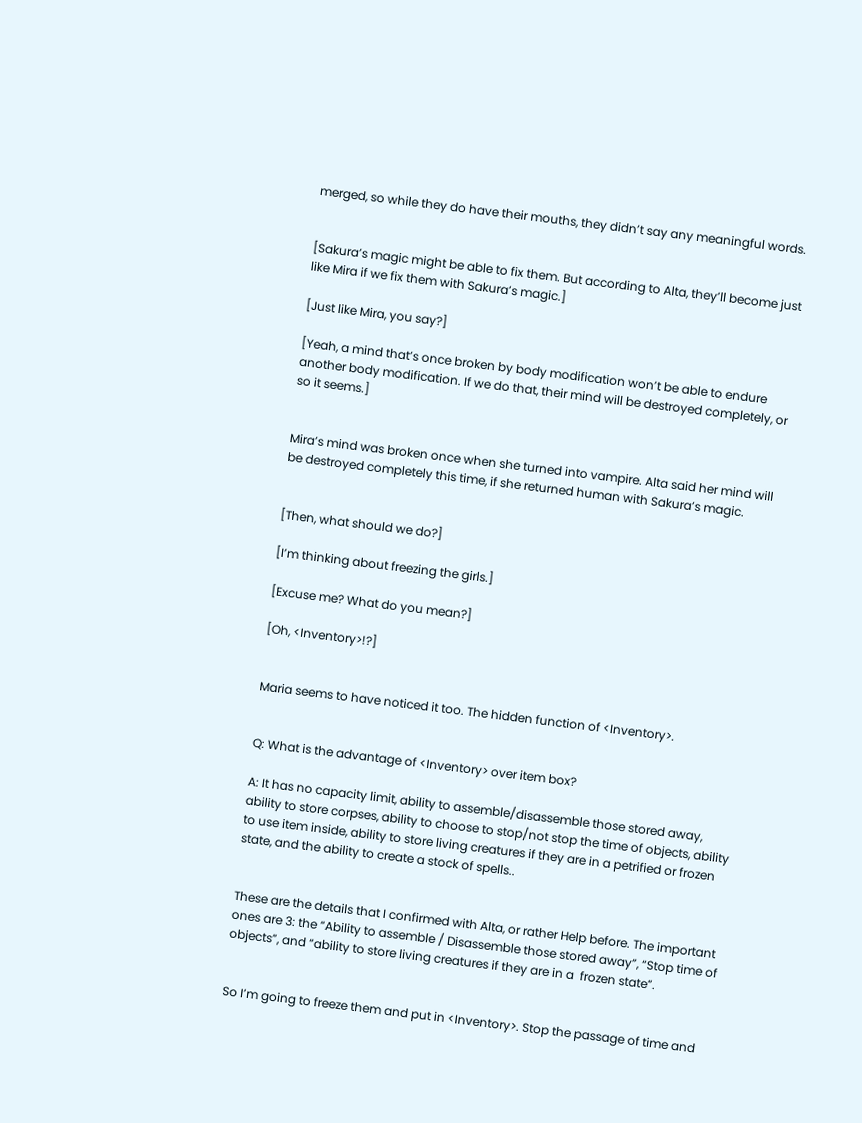merged, so while they do have their mouths, they didn’t say any meaningful words.


[Sakura’s magic might be able to fix them. But according to Alta, they’ll become just like Mira if we fix them with Sakura’s magic.]

[Just like Mira, you say?]

[Yeah, a mind that’s once broken by body modification won’t be able to endure another body modification. If we do that, their mind will be destroyed completely, or so it seems.]


Mira’s mind was broken once when she turned into vampire. Alta said her mind will be destroyed completely this time, if she returned human with Sakura’s magic.


[Then, what should we do?]

[I’m thinking about freezing the girls.]

[Excuse me? What do you mean?]

[Oh, <Inventory>!?]


Maria seems to have noticed it too. The hidden function of <Inventory>.


Q: What is the advantage of <Inventory> over item box?

A: It has no capacity limit, ability to assemble/disassemble those stored away, ability to store corpses, ability to choose to stop/not stop the time of objects, ability to use item inside, ability to store living creatures if they are in a petrified or frozen state, and the ability to create a stock of spells..


These are the details that I confirmed with Alta, or rather Help before. The important ones are 3: the “Ability to assemble / Disassemble those stored away”, “Stop time of objects”, and “ability to store living creatures if they are in a  frozen state”.


So I’m going to freeze them and put in <Inventory>. Stop the passage of time and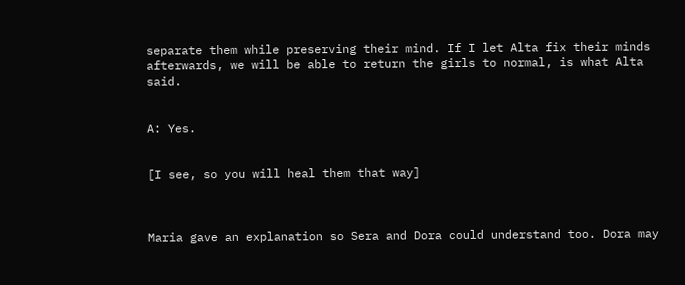separate them while preserving their mind. If I let Alta fix their minds afterwards, we will be able to return the girls to normal, is what Alta said.


A: Yes.


[I see, so you will heal them that way]



Maria gave an explanation so Sera and Dora could understand too. Dora may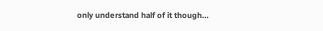only understand half of it though…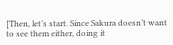[Then, let’s start. Since Sakura doesn’t want to see them either, doing it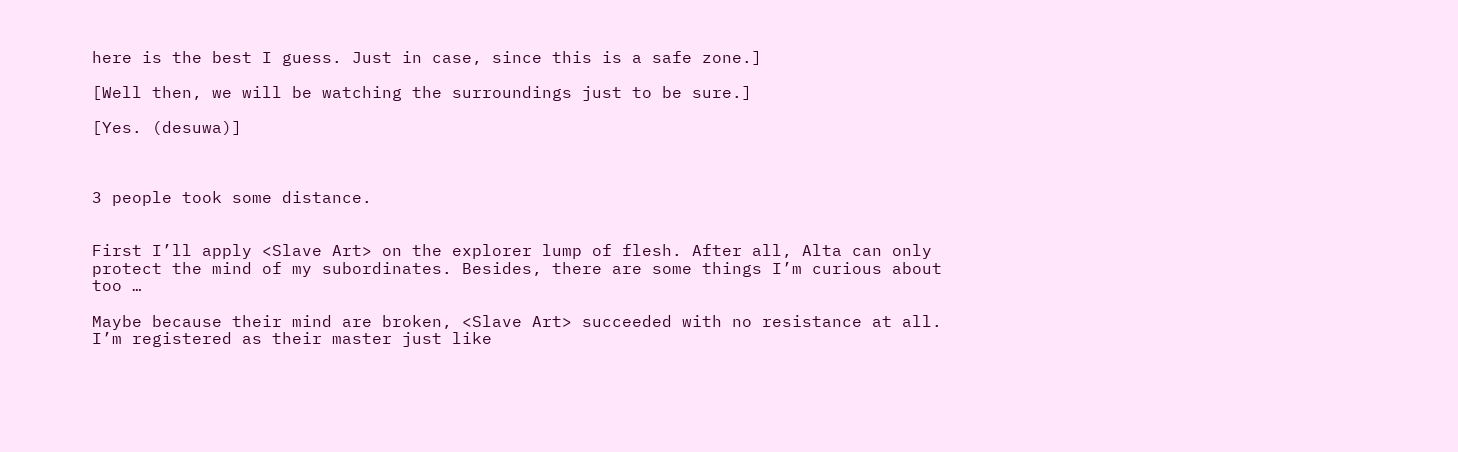here is the best I guess. Just in case, since this is a safe zone.]

[Well then, we will be watching the surroundings just to be sure.]

[Yes. (desuwa)]



3 people took some distance.


First I’ll apply <Slave Art> on the explorer lump of flesh. After all, Alta can only protect the mind of my subordinates. Besides, there are some things I’m curious about too …

Maybe because their mind are broken, <Slave Art> succeeded with no resistance at all. I’m registered as their master just like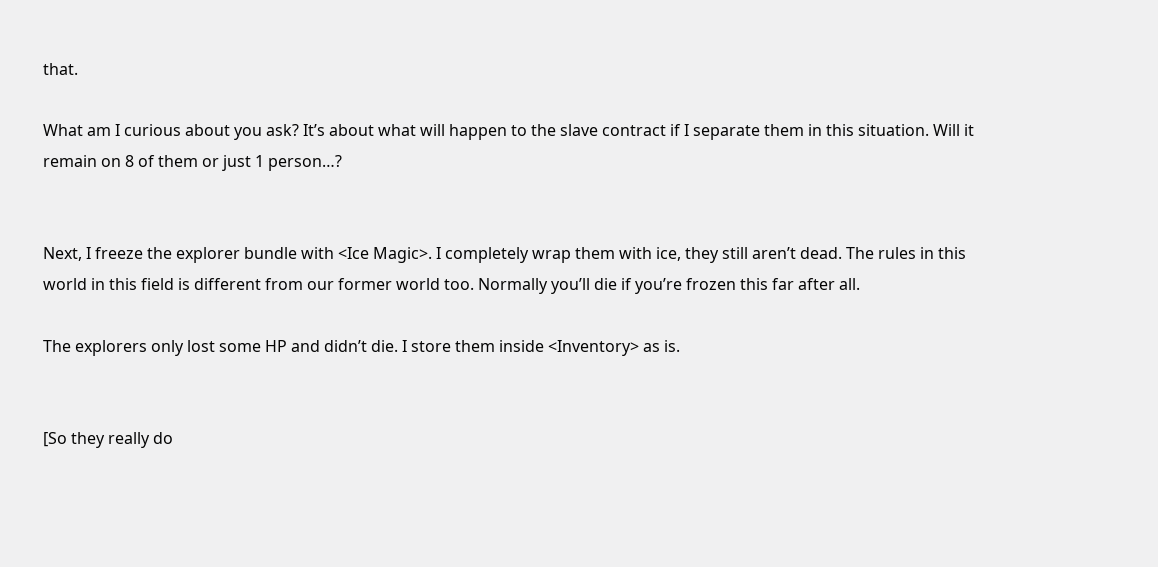that.

What am I curious about you ask? It’s about what will happen to the slave contract if I separate them in this situation. Will it remain on 8 of them or just 1 person…?


Next, I freeze the explorer bundle with <Ice Magic>. I completely wrap them with ice, they still aren’t dead. The rules in this world in this field is different from our former world too. Normally you’ll die if you’re frozen this far after all.

The explorers only lost some HP and didn’t die. I store them inside <Inventory> as is.


[So they really do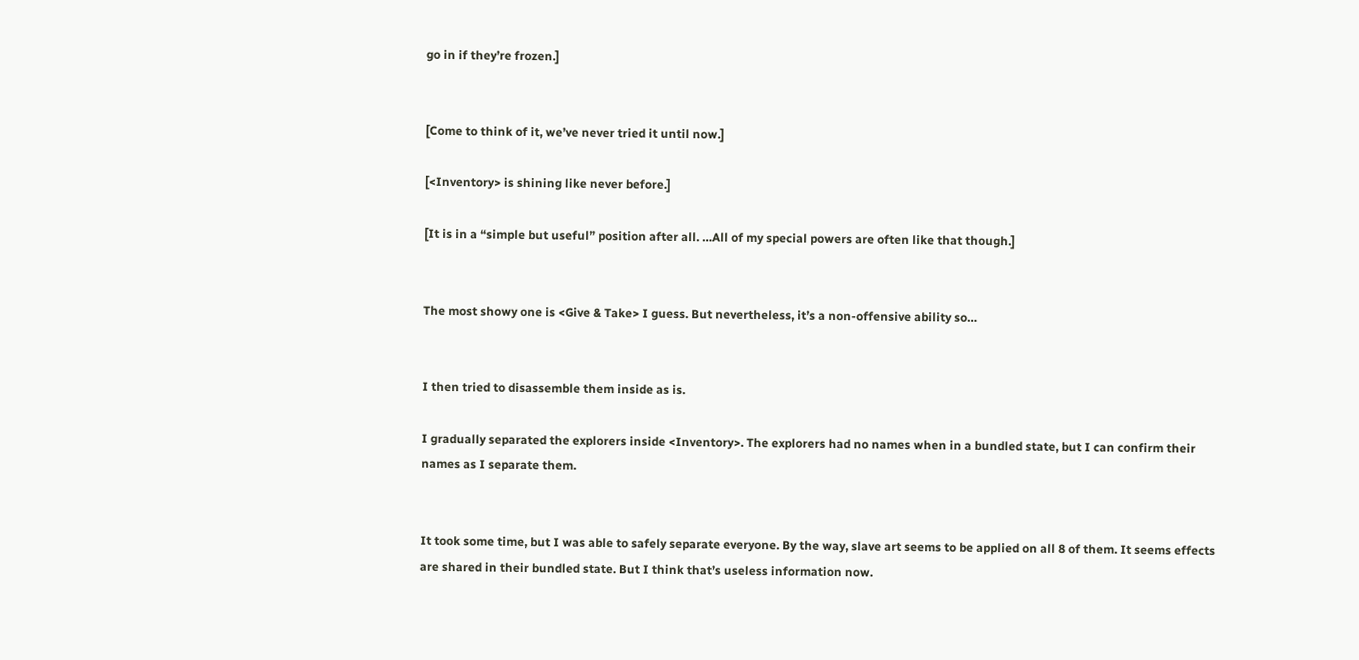go in if they’re frozen.]


[Come to think of it, we’ve never tried it until now.]

[<Inventory> is shining like never before.]

[It is in a “simple but useful” position after all. …All of my special powers are often like that though.]


The most showy one is <Give & Take> I guess. But nevertheless, it’s a non-offensive ability so…


I then tried to disassemble them inside as is.

I gradually separated the explorers inside <Inventory>. The explorers had no names when in a bundled state, but I can confirm their names as I separate them.


It took some time, but I was able to safely separate everyone. By the way, slave art seems to be applied on all 8 of them. It seems effects are shared in their bundled state. But I think that’s useless information now.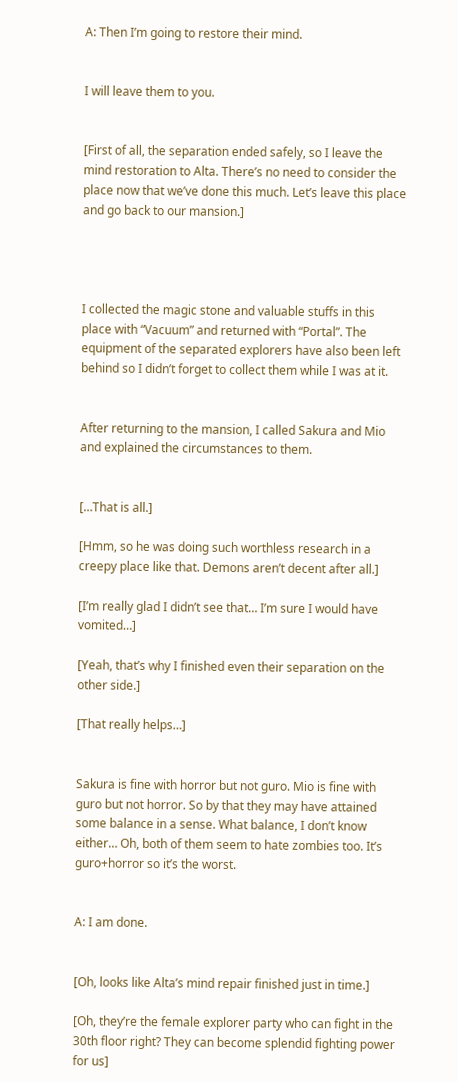A: Then I’m going to restore their mind.


I will leave them to you.


[First of all, the separation ended safely, so I leave the mind restoration to Alta. There’s no need to consider the place now that we’ve done this much. Let’s leave this place and go back to our mansion.]




I collected the magic stone and valuable stuffs in this place with “Vacuum” and returned with “Portal”. The equipment of the separated explorers have also been left behind so I didn’t forget to collect them while I was at it.


After returning to the mansion, I called Sakura and Mio and explained the circumstances to them.


[…That is all.]

[Hmm, so he was doing such worthless research in a creepy place like that. Demons aren’t decent after all.]

[I’m really glad I didn’t see that… I’m sure I would have vomited…]

[Yeah, that’s why I finished even their separation on the other side.]

[That really helps…]


Sakura is fine with horror but not guro. Mio is fine with guro but not horror. So by that they may have attained some balance in a sense. What balance, I don’t know either… Oh, both of them seem to hate zombies too. It’s guro+horror so it’s the worst.


A: I am done.


[Oh, looks like Alta’s mind repair finished just in time.]

[Oh, they’re the female explorer party who can fight in the 30th floor right? They can become splendid fighting power for us]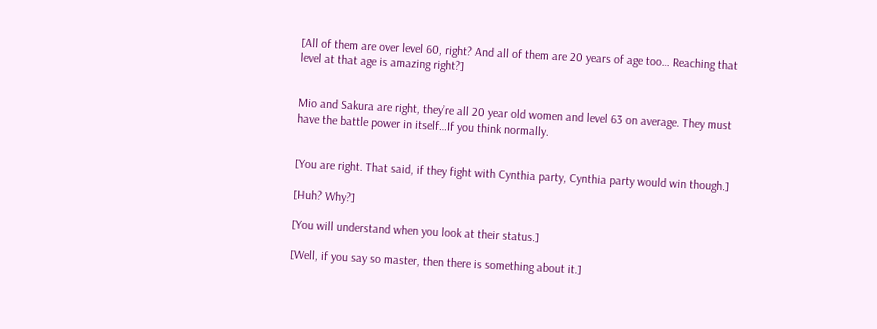[All of them are over level 60, right? And all of them are 20 years of age too… Reaching that level at that age is amazing right?]


Mio and Sakura are right, they’re all 20 year old women and level 63 on average. They must have the battle power in itself…If you think normally.


[You are right. That said, if they fight with Cynthia party, Cynthia party would win though.]

[Huh? Why?]

[You will understand when you look at their status.]

[Well, if you say so master, then there is something about it.]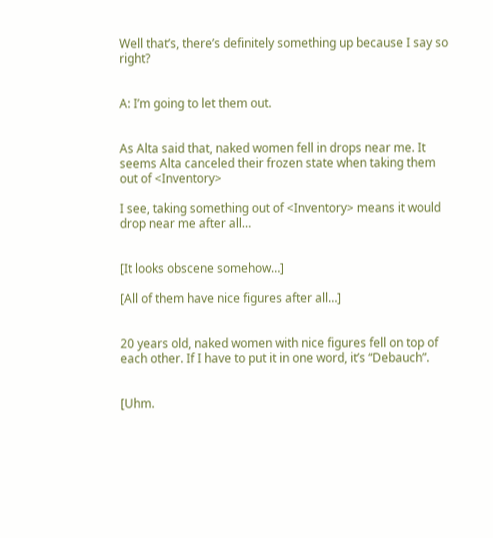Well that’s, there’s definitely something up because I say so right?


A: I’m going to let them out.


As Alta said that, naked women fell in drops near me. It seems Alta canceled their frozen state when taking them out of <Inventory>

I see, taking something out of <Inventory> means it would drop near me after all…


[It looks obscene somehow…]

[All of them have nice figures after all…]


20 years old, naked women with nice figures fell on top of each other. If I have to put it in one word, it’s “Debauch”.


[Uhm.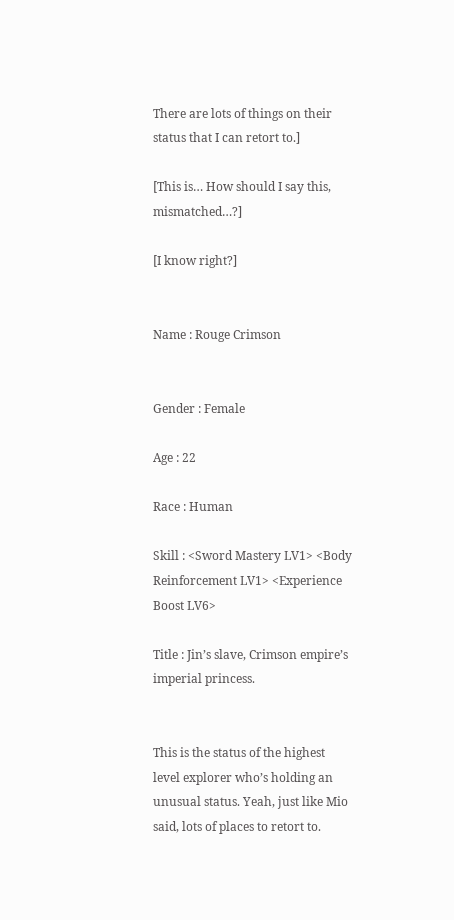There are lots of things on their status that I can retort to.]

[This is… How should I say this, mismatched…?]

[I know right?]


Name : Rouge Crimson


Gender : Female

Age : 22

Race : Human

Skill : <Sword Mastery LV1> <Body Reinforcement LV1> <Experience Boost LV6>

Title : Jin’s slave, Crimson empire’s imperial princess.


This is the status of the highest level explorer who’s holding an unusual status. Yeah, just like Mio said, lots of places to retort to.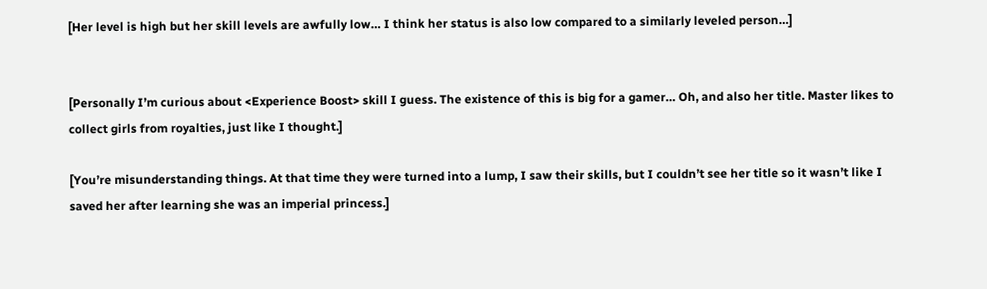[Her level is high but her skill levels are awfully low… I think her status is also low compared to a similarly leveled person…]


[Personally I’m curious about <Experience Boost> skill I guess. The existence of this is big for a gamer… Oh, and also her title. Master likes to collect girls from royalties, just like I thought.]

[You’re misunderstanding things. At that time they were turned into a lump, I saw their skills, but I couldn’t see her title so it wasn’t like I saved her after learning she was an imperial princess.]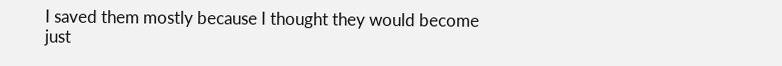I saved them mostly because I thought they would become just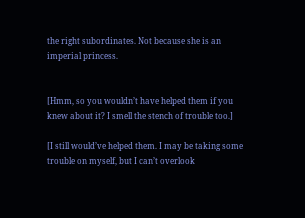the right subordinates. Not because she is an imperial princess.


[Hmm, so you wouldn’t have helped them if you knew about it? I smell the stench of trouble too.]

[I still would’ve helped them. I may be taking some trouble on myself, but I can’t overlook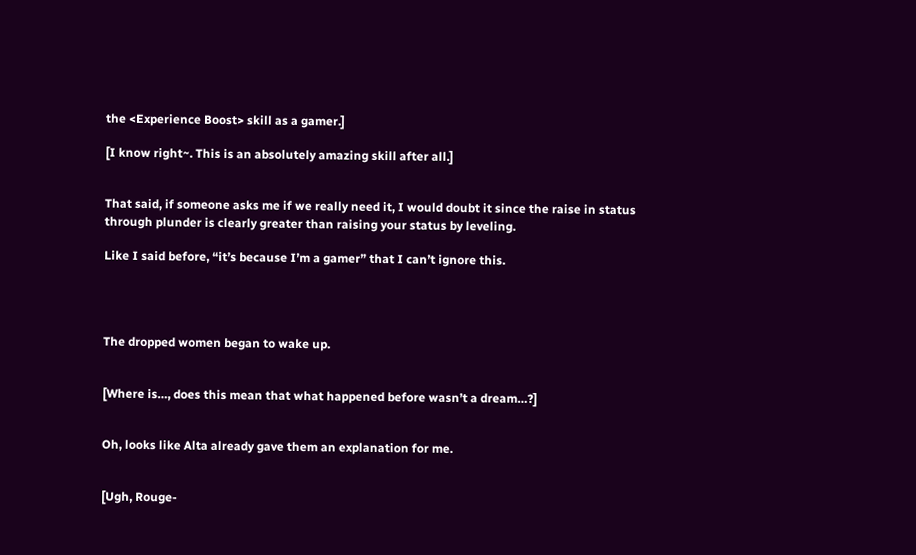the <Experience Boost> skill as a gamer.]

[I know right~. This is an absolutely amazing skill after all.]


That said, if someone asks me if we really need it, I would doubt it since the raise in status through plunder is clearly greater than raising your status by leveling.

Like I said before, “it’s because I’m a gamer” that I can’t ignore this.




The dropped women began to wake up.


[Where is…, does this mean that what happened before wasn’t a dream…?]


Oh, looks like Alta already gave them an explanation for me.


[Ugh, Rouge-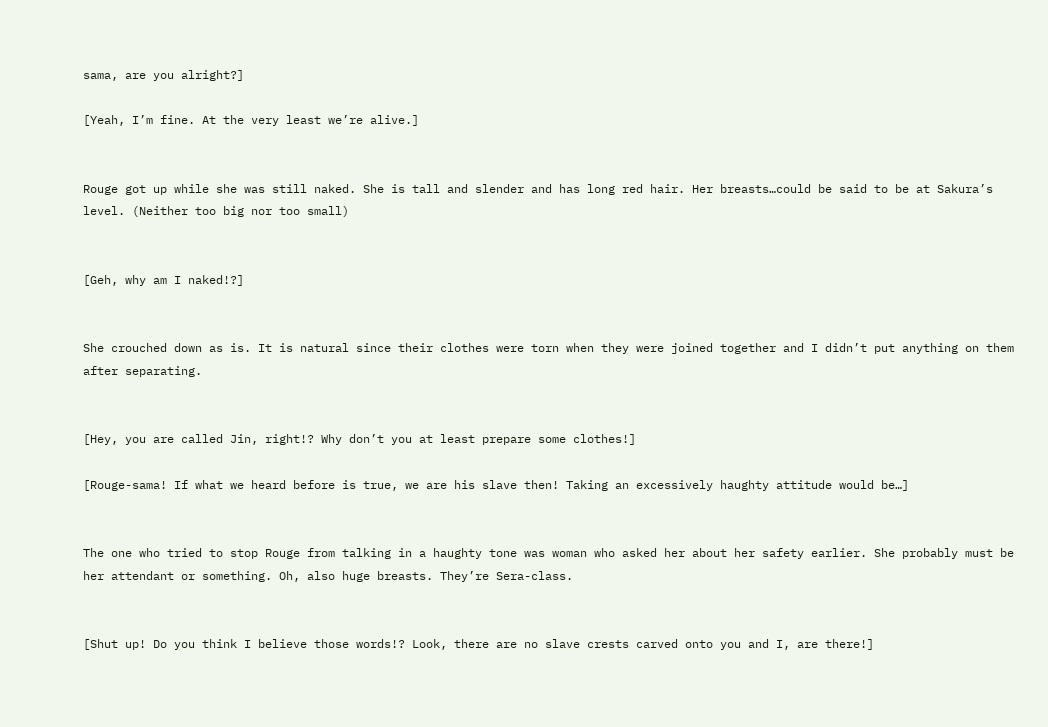sama, are you alright?]

[Yeah, I’m fine. At the very least we’re alive.]


Rouge got up while she was still naked. She is tall and slender and has long red hair. Her breasts…could be said to be at Sakura’s level. (Neither too big nor too small)


[Geh, why am I naked!?]


She crouched down as is. It is natural since their clothes were torn when they were joined together and I didn’t put anything on them after separating.


[Hey, you are called Jin, right!? Why don’t you at least prepare some clothes!]

[Rouge-sama! If what we heard before is true, we are his slave then! Taking an excessively haughty attitude would be…]


The one who tried to stop Rouge from talking in a haughty tone was woman who asked her about her safety earlier. She probably must be her attendant or something. Oh, also huge breasts. They’re Sera-class.


[Shut up! Do you think I believe those words!? Look, there are no slave crests carved onto you and I, are there!]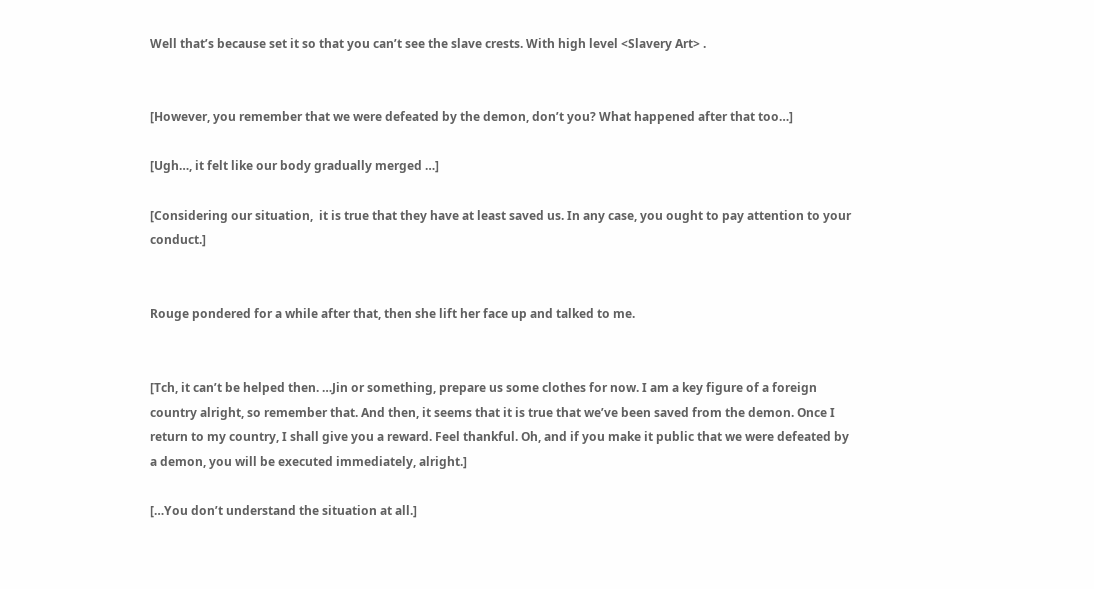Well that’s because set it so that you can’t see the slave crests. With high level <Slavery Art> .


[However, you remember that we were defeated by the demon, don’t you? What happened after that too…]

[Ugh…, it felt like our body gradually merged …]

[Considering our situation,  it is true that they have at least saved us. In any case, you ought to pay attention to your conduct.]


Rouge pondered for a while after that, then she lift her face up and talked to me.


[Tch, it can’t be helped then. …Jin or something, prepare us some clothes for now. I am a key figure of a foreign country alright, so remember that. And then, it seems that it is true that we’ve been saved from the demon. Once I return to my country, I shall give you a reward. Feel thankful. Oh, and if you make it public that we were defeated by a demon, you will be executed immediately, alright.]

[…You don’t understand the situation at all.]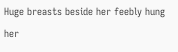Huge breasts beside her feebly hung her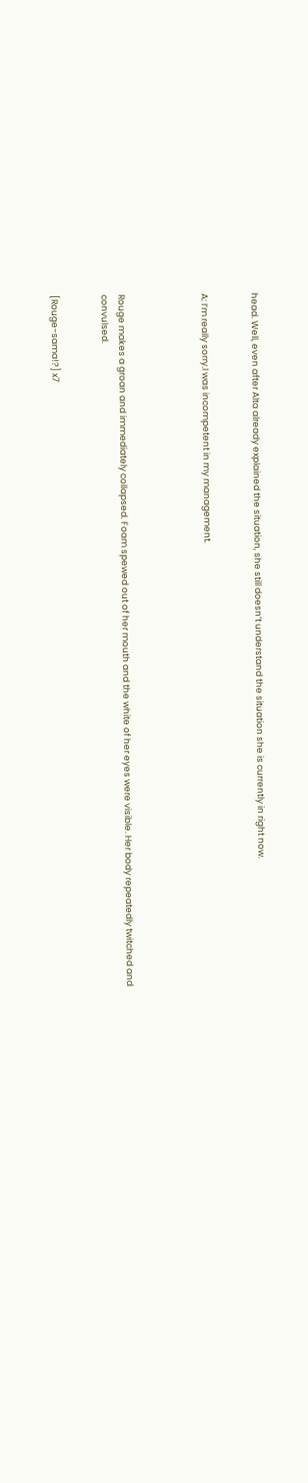head. Well, even after Alta already explained the situation, she still doesn’t understand the situation she is currently in right now.


A: I’m really sorry.I was incompetent in my management.




Rouge makes a groan and immediately collapsed. Foam spewed out of her mouth and the white of her eyes were visible. Her body repeatedly twitched and convulsed.


[Rouge-sama!?] x7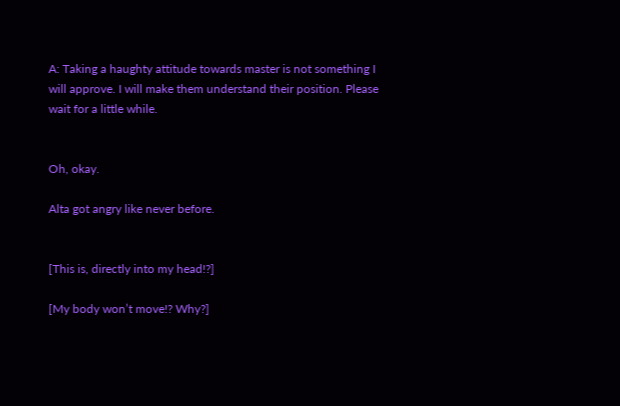A: Taking a haughty attitude towards master is not something I will approve. I will make them understand their position. Please wait for a little while.


Oh, okay.

Alta got angry like never before.


[This is, directly into my head!?]

[My body won’t move!? Why?]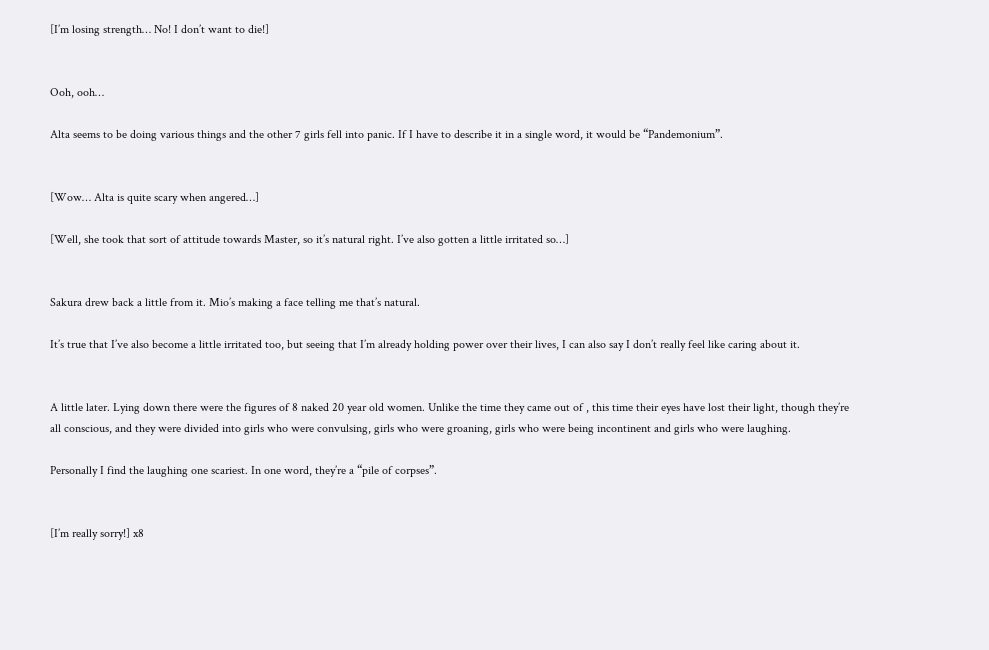[I’m losing strength… No! I don’t want to die!]


Ooh, ooh…

Alta seems to be doing various things and the other 7 girls fell into panic. If I have to describe it in a single word, it would be “Pandemonium”.


[Wow… Alta is quite scary when angered…]

[Well, she took that sort of attitude towards Master, so it’s natural right. I’ve also gotten a little irritated so…]


Sakura drew back a little from it. Mio’s making a face telling me that’s natural.

It’s true that I’ve also become a little irritated too, but seeing that I’m already holding power over their lives, I can also say I don’t really feel like caring about it.


A little later. Lying down there were the figures of 8 naked 20 year old women. Unlike the time they came out of , this time their eyes have lost their light, though they’re all conscious, and they were divided into girls who were convulsing, girls who were groaning, girls who were being incontinent and girls who were laughing.

Personally I find the laughing one scariest. In one word, they’re a “pile of corpses”.


[I’m really sorry!] x8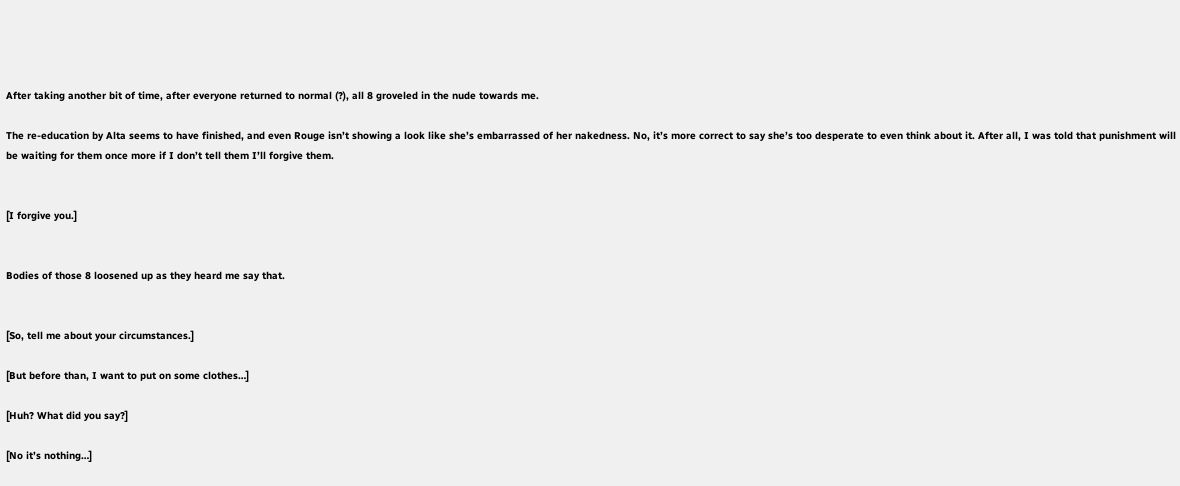After taking another bit of time, after everyone returned to normal (?), all 8 groveled in the nude towards me.

The re-education by Alta seems to have finished, and even Rouge isn’t showing a look like she’s embarrassed of her nakedness. No, it’s more correct to say she’s too desperate to even think about it. After all, I was told that punishment will be waiting for them once more if I don’t tell them I’ll forgive them.


[I forgive you.]


Bodies of those 8 loosened up as they heard me say that.


[So, tell me about your circumstances.]

[But before than, I want to put on some clothes…]

[Huh? What did you say?]

[No it’s nothing…]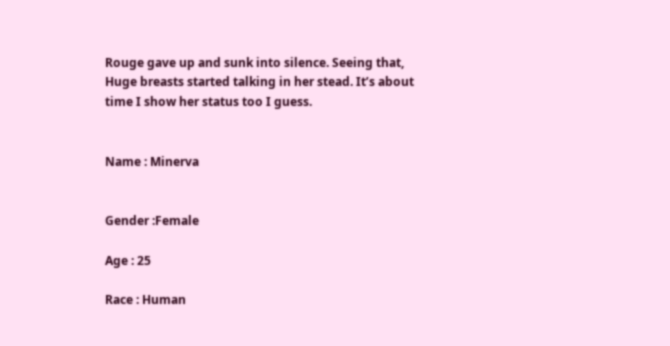Rouge gave up and sunk into silence. Seeing that, Huge breasts started talking in her stead. It’s about time I show her status too I guess.


Name : Minerva


Gender :Female

Age : 25

Race : Human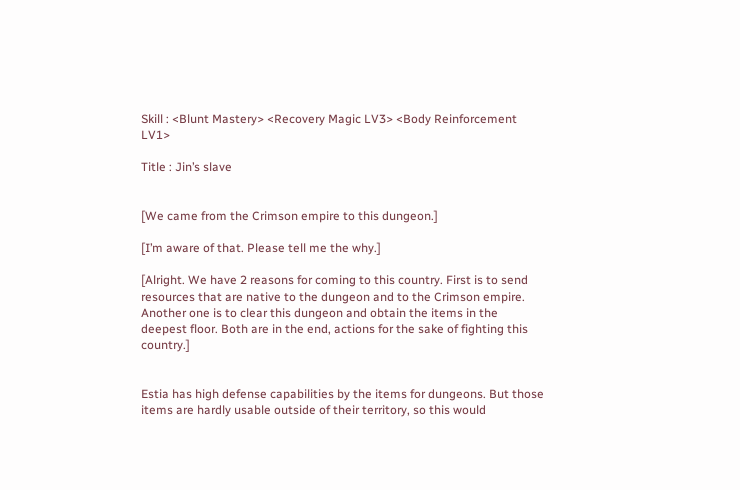Skill : <Blunt Mastery> <Recovery Magic LV3> <Body Reinforcement LV1>

Title : Jin’s slave


[We came from the Crimson empire to this dungeon.]

[I’m aware of that. Please tell me the why.]

[Alright. We have 2 reasons for coming to this country. First is to send resources that are native to the dungeon and to the Crimson empire. Another one is to clear this dungeon and obtain the items in the deepest floor. Both are in the end, actions for the sake of fighting this country.]


Estia has high defense capabilities by the items for dungeons. But those items are hardly usable outside of their territory, so this would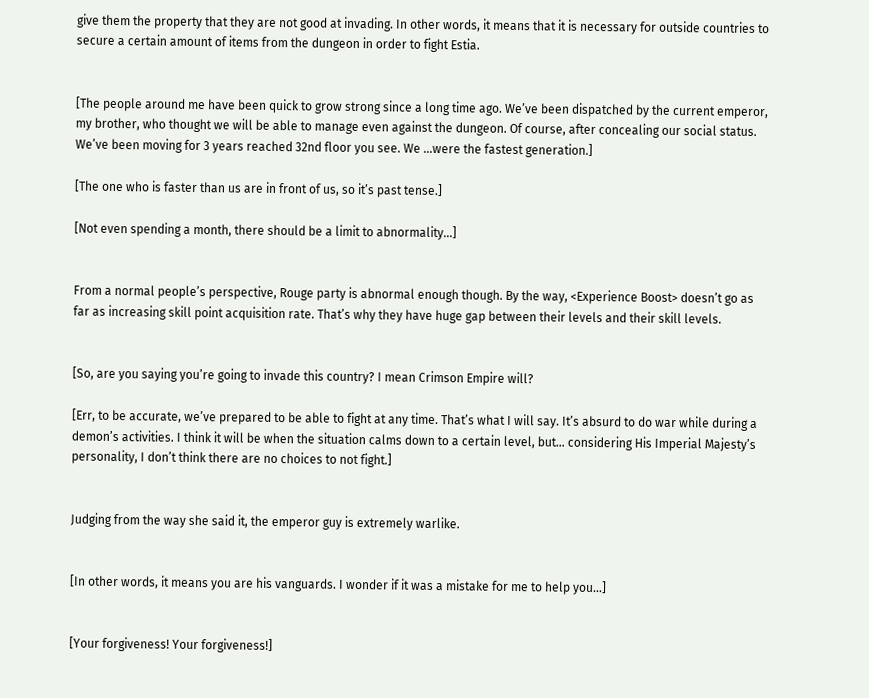give them the property that they are not good at invading. In other words, it means that it is necessary for outside countries to secure a certain amount of items from the dungeon in order to fight Estia.


[The people around me have been quick to grow strong since a long time ago. We’ve been dispatched by the current emperor, my brother, who thought we will be able to manage even against the dungeon. Of course, after concealing our social status. We’ve been moving for 3 years reached 32nd floor you see. We …were the fastest generation.]

[The one who is faster than us are in front of us, so it’s past tense.]

[Not even spending a month, there should be a limit to abnormality…]


From a normal people’s perspective, Rouge party is abnormal enough though. By the way, <Experience Boost> doesn’t go as far as increasing skill point acquisition rate. That’s why they have huge gap between their levels and their skill levels.


[So, are you saying you’re going to invade this country? I mean Crimson Empire will?

[Err, to be accurate, we’ve prepared to be able to fight at any time. That’s what I will say. It’s absurd to do war while during a demon’s activities. I think it will be when the situation calms down to a certain level, but… considering His Imperial Majesty’s personality, I don’t think there are no choices to not fight.]


Judging from the way she said it, the emperor guy is extremely warlike.


[In other words, it means you are his vanguards. I wonder if it was a mistake for me to help you…]


[Your forgiveness! Your forgiveness!]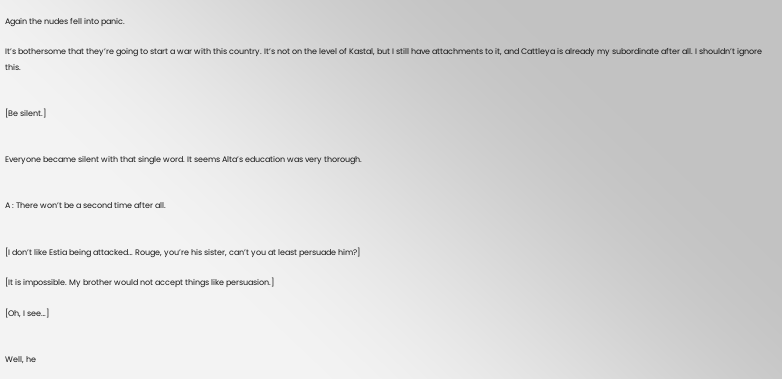Again the nudes fell into panic.

It’s bothersome that they’re going to start a war with this country. It’s not on the level of Kastal, but I still have attachments to it, and Cattleya is already my subordinate after all. I shouldn’t ignore this.


[Be silent.]


Everyone became silent with that single word. It seems Alta’s education was very thorough.


A : There won’t be a second time after all.


[I don’t like Estia being attacked… Rouge, you’re his sister, can’t you at least persuade him?]

[It is impossible. My brother would not accept things like persuasion.]

[Oh, I see…]


Well, he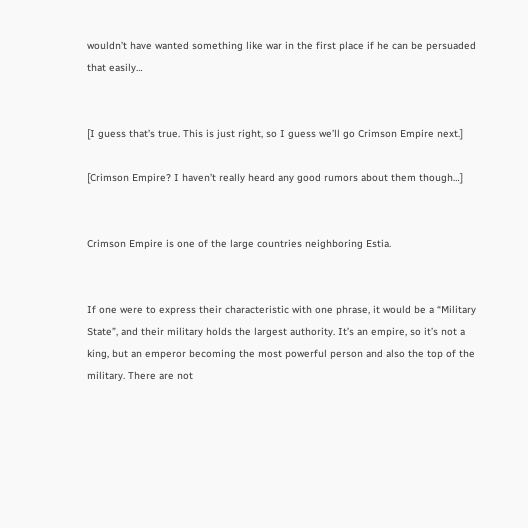wouldn’t have wanted something like war in the first place if he can be persuaded that easily…


[I guess that’s true. This is just right, so I guess we’ll go Crimson Empire next.]

[Crimson Empire? I haven’t really heard any good rumors about them though…]


Crimson Empire is one of the large countries neighboring Estia.


If one were to express their characteristic with one phrase, it would be a “Military State”, and their military holds the largest authority. It’s an empire, so it’s not a king, but an emperor becoming the most powerful person and also the top of the military. There are not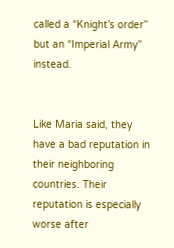called a “Knight’s order” but an “Imperial Army” instead.


Like Maria said, they have a bad reputation in their neighboring countries. Their reputation is especially worse after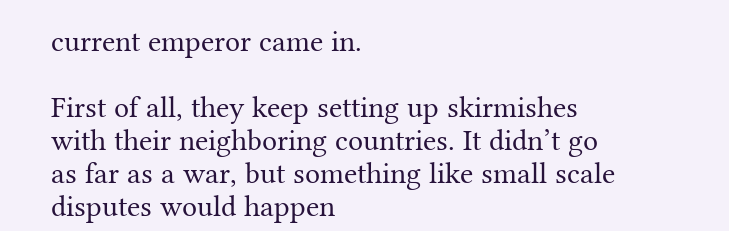current emperor came in.

First of all, they keep setting up skirmishes with their neighboring countries. It didn’t go as far as a war, but something like small scale disputes would happen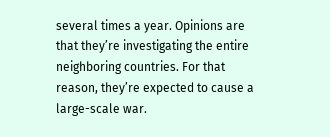several times a year. Opinions are that they’re investigating the entire neighboring countries. For that reason, they’re expected to cause a large-scale war.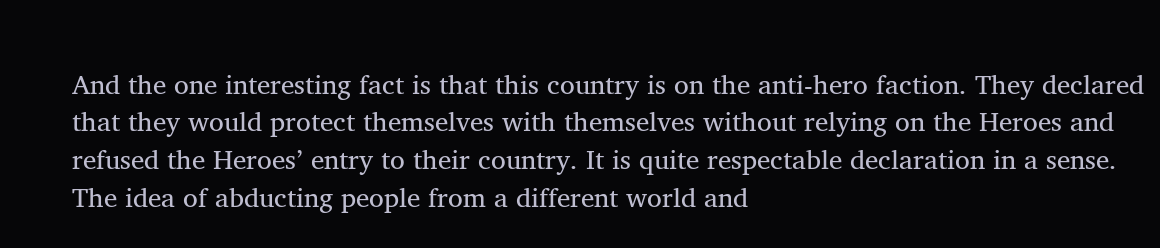And the one interesting fact is that this country is on the anti-hero faction. They declared that they would protect themselves with themselves without relying on the Heroes and refused the Heroes’ entry to their country. It is quite respectable declaration in a sense. The idea of abducting people from a different world and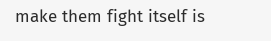make them fight itself is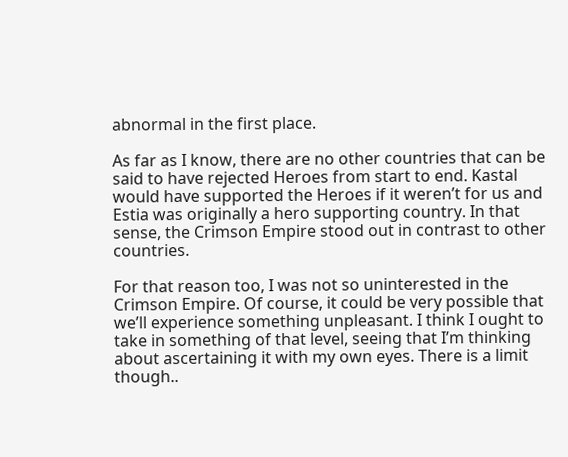abnormal in the first place.

As far as I know, there are no other countries that can be said to have rejected Heroes from start to end. Kastal would have supported the Heroes if it weren’t for us and Estia was originally a hero supporting country. In that sense, the Crimson Empire stood out in contrast to other countries.

For that reason too, I was not so uninterested in the Crimson Empire. Of course, it could be very possible that we’ll experience something unpleasant. I think I ought to take in something of that level, seeing that I’m thinking about ascertaining it with my own eyes. There is a limit though..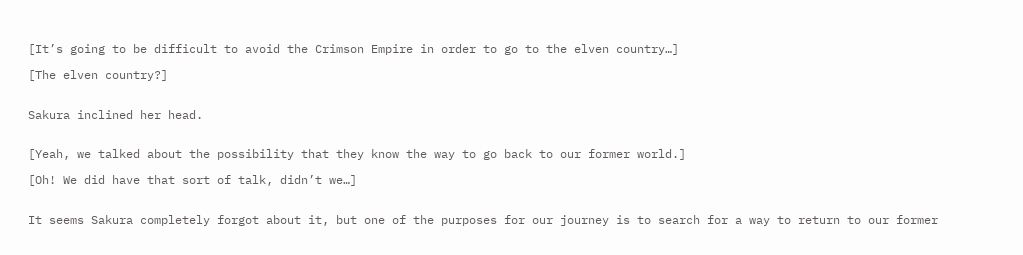[It’s going to be difficult to avoid the Crimson Empire in order to go to the elven country…]

[The elven country?]


Sakura inclined her head.


[Yeah, we talked about the possibility that they know the way to go back to our former world.]

[Oh! We did have that sort of talk, didn’t we…]


It seems Sakura completely forgot about it, but one of the purposes for our journey is to search for a way to return to our former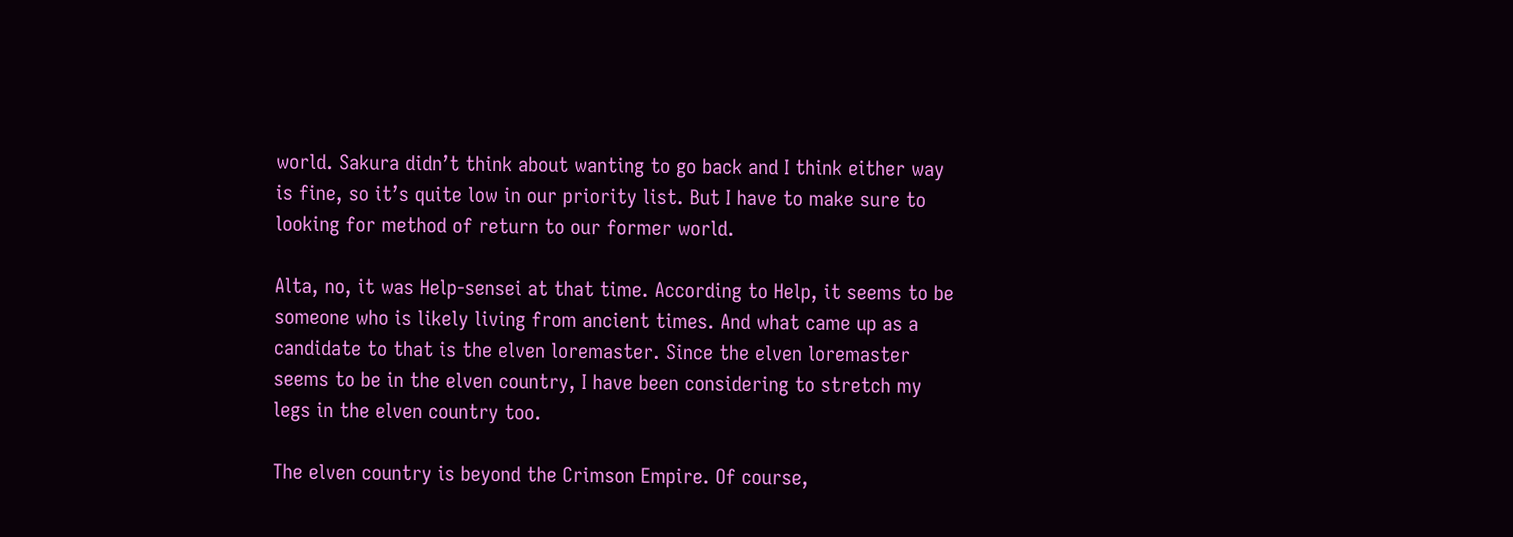world. Sakura didn’t think about wanting to go back and I think either way is fine, so it’s quite low in our priority list. But I have to make sure to looking for method of return to our former world.

Alta, no, it was Help-sensei at that time. According to Help, it seems to be someone who is likely living from ancient times. And what came up as a candidate to that is the elven loremaster. Since the elven loremaster seems to be in the elven country, I have been considering to stretch my legs in the elven country too.

The elven country is beyond the Crimson Empire. Of course,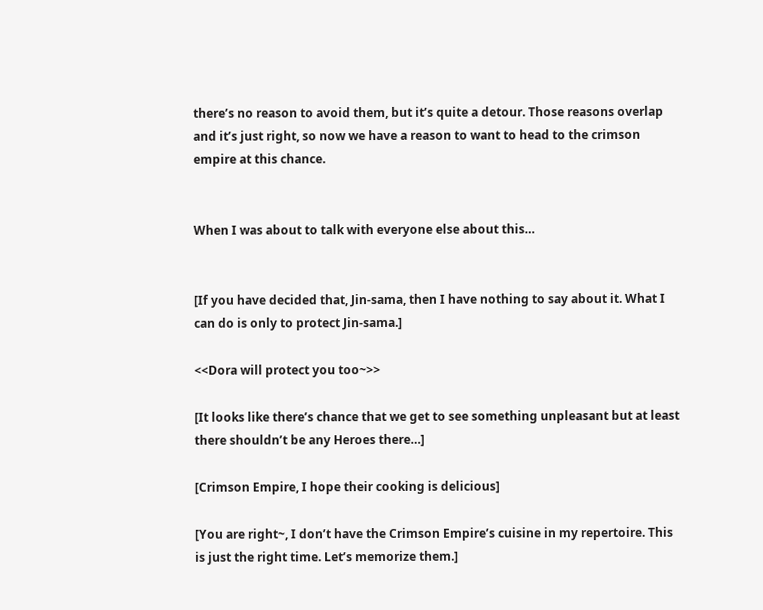there’s no reason to avoid them, but it’s quite a detour. Those reasons overlap and it’s just right, so now we have a reason to want to head to the crimson empire at this chance.


When I was about to talk with everyone else about this…


[If you have decided that, Jin-sama, then I have nothing to say about it. What I can do is only to protect Jin-sama.]

<<Dora will protect you too~>>

[It looks like there’s chance that we get to see something unpleasant but at least there shouldn’t be any Heroes there…]

[Crimson Empire, I hope their cooking is delicious]

[You are right~, I don’t have the Crimson Empire’s cuisine in my repertoire. This is just the right time. Let’s memorize them.]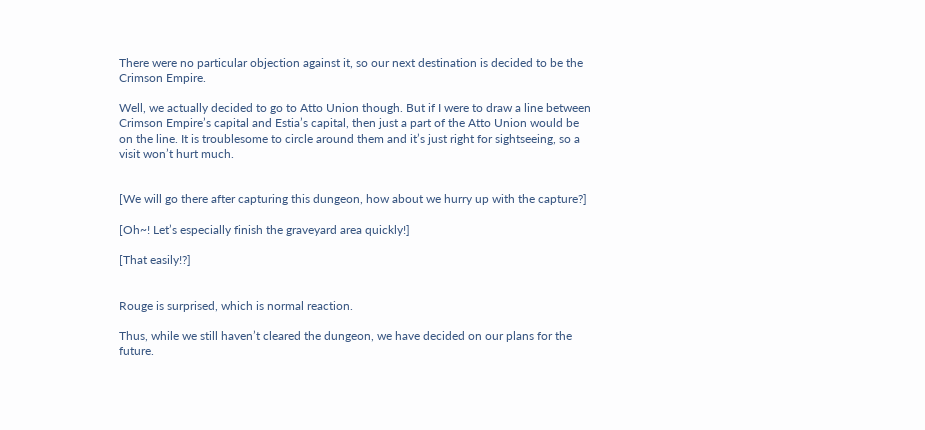There were no particular objection against it, so our next destination is decided to be the Crimson Empire.

Well, we actually decided to go to Atto Union though. But if I were to draw a line between Crimson Empire’s capital and Estia’s capital, then just a part of the Atto Union would be on the line. It is troublesome to circle around them and it’s just right for sightseeing, so a visit won’t hurt much.


[We will go there after capturing this dungeon, how about we hurry up with the capture?]

[Oh~! Let’s especially finish the graveyard area quickly!]

[That easily!?]


Rouge is surprised, which is normal reaction.

Thus, while we still haven’t cleared the dungeon, we have decided on our plans for the future.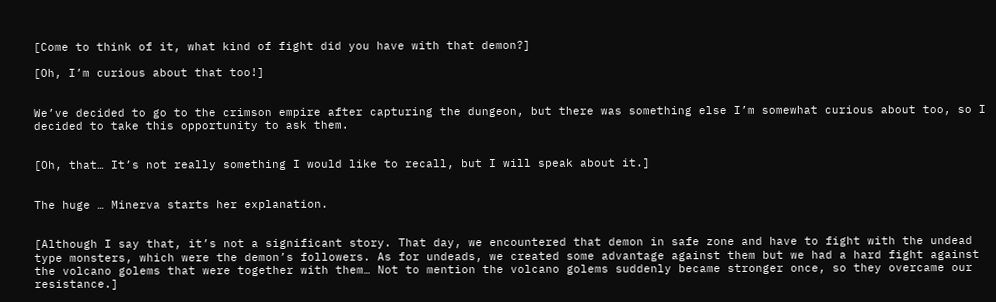[Come to think of it, what kind of fight did you have with that demon?]

[Oh, I’m curious about that too!]


We’ve decided to go to the crimson empire after capturing the dungeon, but there was something else I’m somewhat curious about too, so I decided to take this opportunity to ask them.


[Oh, that… It’s not really something I would like to recall, but I will speak about it.]


The huge … Minerva starts her explanation.


[Although I say that, it’s not a significant story. That day, we encountered that demon in safe zone and have to fight with the undead type monsters, which were the demon’s followers. As for undeads, we created some advantage against them but we had a hard fight against the volcano golems that were together with them… Not to mention the volcano golems suddenly became stronger once, so they overcame our resistance.]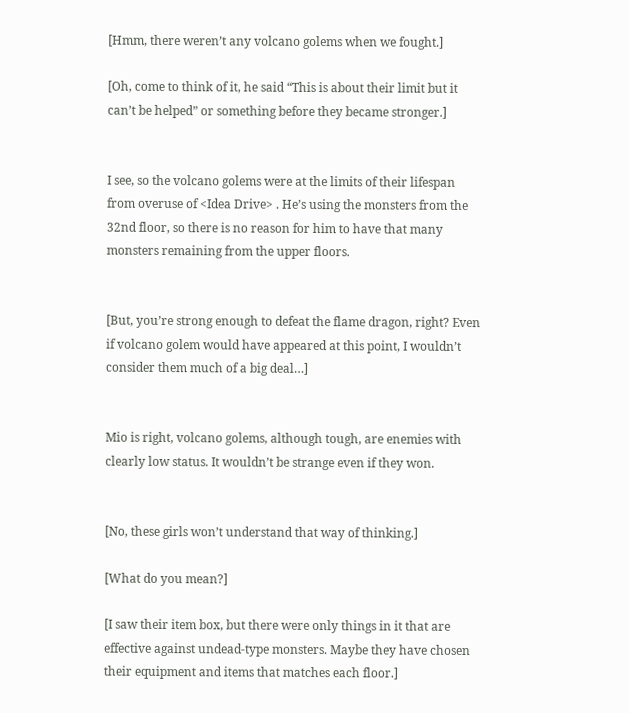[Hmm, there weren’t any volcano golems when we fought.]

[Oh, come to think of it, he said “This is about their limit but it can’t be helped” or something before they became stronger.]


I see, so the volcano golems were at the limits of their lifespan from overuse of <Idea Drive> . He’s using the monsters from the 32nd floor, so there is no reason for him to have that many monsters remaining from the upper floors.


[But, you’re strong enough to defeat the flame dragon, right? Even if volcano golem would have appeared at this point, I wouldn’t consider them much of a big deal…]


Mio is right, volcano golems, although tough, are enemies with clearly low status. It wouldn’t be strange even if they won.


[No, these girls won’t understand that way of thinking.]

[What do you mean?]

[I saw their item box, but there were only things in it that are effective against undead-type monsters. Maybe they have chosen their equipment and items that matches each floor.]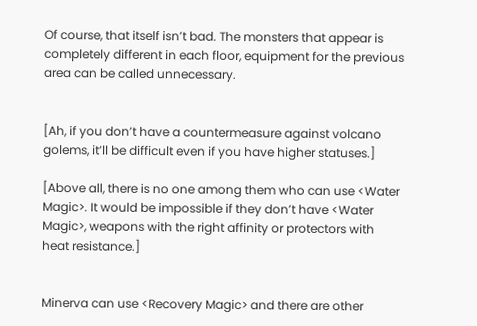Of course, that itself isn’t bad. The monsters that appear is completely different in each floor, equipment for the previous area can be called unnecessary.


[Ah, if you don’t have a countermeasure against volcano golems, it’ll be difficult even if you have higher statuses.]

[Above all, there is no one among them who can use <Water Magic>. It would be impossible if they don’t have <Water Magic>, weapons with the right affinity or protectors with heat resistance.]


Minerva can use <Recovery Magic> and there are other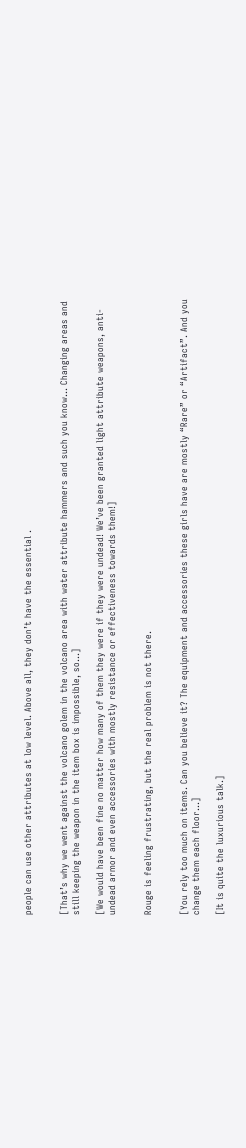people can use other attributes at low level. Above all, they don’t have the essential .


[That’s why we went against the volcano golem in the volcano area with water attribute hammers and such you know… Changing areas and still keeping the weapon in the item box is impossible, so…]

[We would have been fine no matter how many of them they were if they were undead! We’ve been granted light attribute weapons, anti-undead armor and even accessories with mostly resistance or effectiveness towards them!]


Rouge is feeling frustrating, but the real problem is not there.


[You rely too much on items. Can you believe it? The equipment and accessories these girls have are mostly “Rare” or “Artifact”. And you change them each floor…]

[It is quite the luxurious talk.]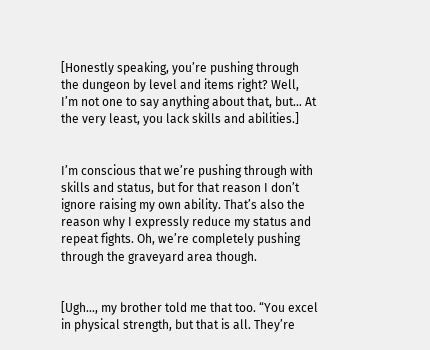[Honestly speaking, you’re pushing through the dungeon by level and items right? Well, I’m not one to say anything about that, but… At the very least, you lack skills and abilities.]


I’m conscious that we’re pushing through with skills and status, but for that reason I don’t ignore raising my own ability. That’s also the reason why I expressly reduce my status and repeat fights. Oh, we’re completely pushing through the graveyard area though.


[Ugh…, my brother told me that too. “You excel in physical strength, but that is all. They’re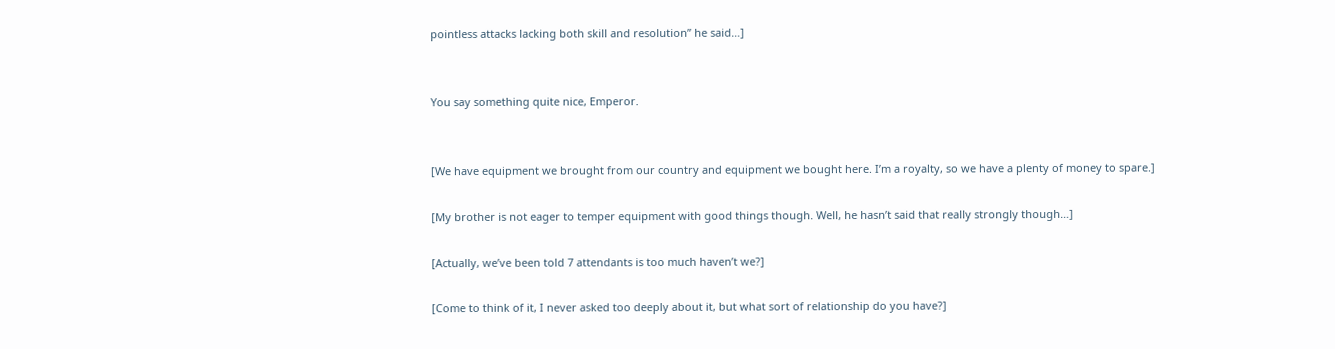pointless attacks lacking both skill and resolution” he said…]


You say something quite nice, Emperor.


[We have equipment we brought from our country and equipment we bought here. I’m a royalty, so we have a plenty of money to spare.]

[My brother is not eager to temper equipment with good things though. Well, he hasn’t said that really strongly though…]

[Actually, we’ve been told 7 attendants is too much haven’t we?]

[Come to think of it, I never asked too deeply about it, but what sort of relationship do you have?]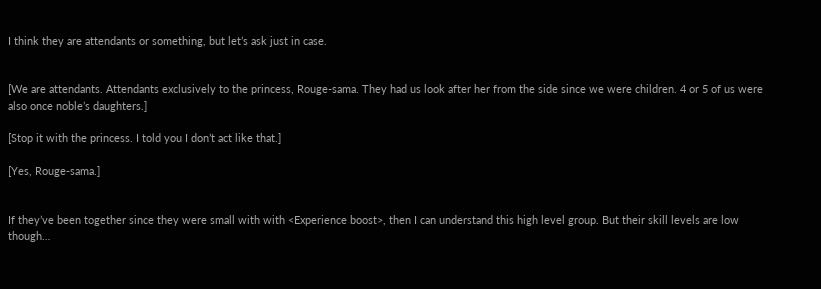I think they are attendants or something, but let’s ask just in case.


[We are attendants. Attendants exclusively to the princess, Rouge-sama. They had us look after her from the side since we were children. 4 or 5 of us were also once noble’s daughters.]

[Stop it with the princess. I told you I don’t act like that.]

[Yes, Rouge-sama.]


If they’ve been together since they were small with with <Experience boost>, then I can understand this high level group. But their skill levels are low though…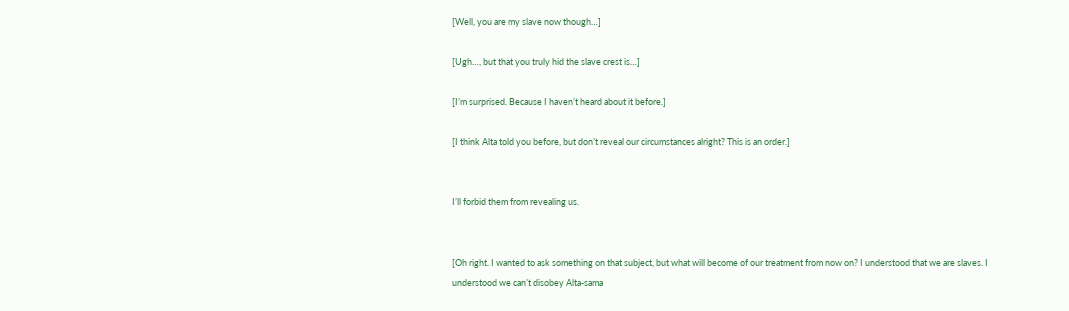[Well, you are my slave now though…]

[Ugh…, but that you truly hid the slave crest is…]

[I’m surprised. Because I haven’t heard about it before.]

[I think Alta told you before, but don’t reveal our circumstances alright? This is an order.]


I’ll forbid them from revealing us.


[Oh right. I wanted to ask something on that subject, but what will become of our treatment from now on? I understood that we are slaves. I understood we can’t disobey Alta-sama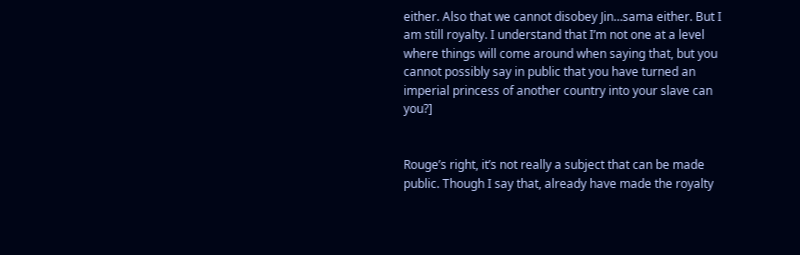either. Also that we cannot disobey Jin…sama either. But I am still royalty. I understand that I’m not one at a level where things will come around when saying that, but you cannot possibly say in public that you have turned an imperial princess of another country into your slave can you?]


Rouge’s right, it’s not really a subject that can be made public. Though I say that, already have made the royalty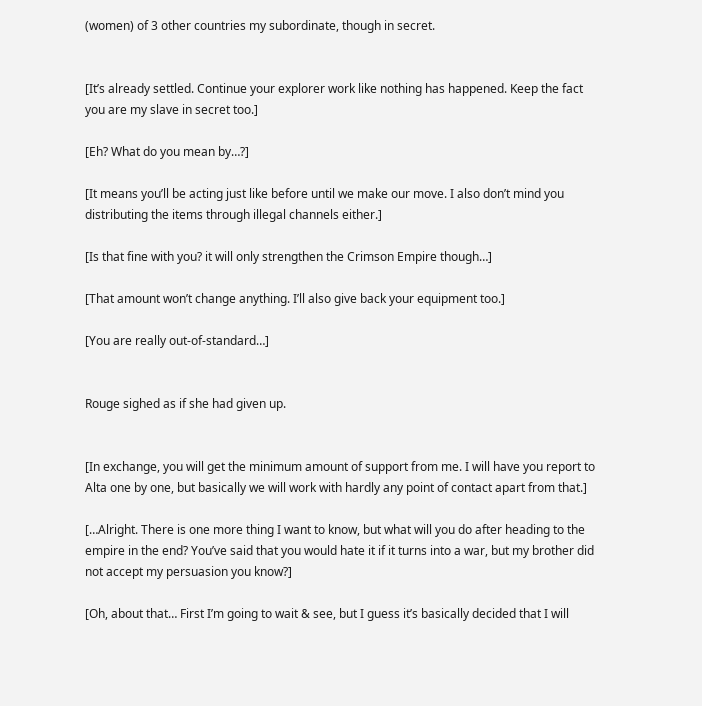(women) of 3 other countries my subordinate, though in secret.


[It’s already settled. Continue your explorer work like nothing has happened. Keep the fact you are my slave in secret too.]

[Eh? What do you mean by…?]

[It means you’ll be acting just like before until we make our move. I also don’t mind you distributing the items through illegal channels either.]

[Is that fine with you? it will only strengthen the Crimson Empire though…]

[That amount won’t change anything. I’ll also give back your equipment too.]

[You are really out-of-standard…]


Rouge sighed as if she had given up.


[In exchange, you will get the minimum amount of support from me. I will have you report to Alta one by one, but basically we will work with hardly any point of contact apart from that.]

[…Alright. There is one more thing I want to know, but what will you do after heading to the empire in the end? You’ve said that you would hate it if it turns into a war, but my brother did not accept my persuasion you know?]

[Oh, about that… First I’m going to wait & see, but I guess it’s basically decided that I will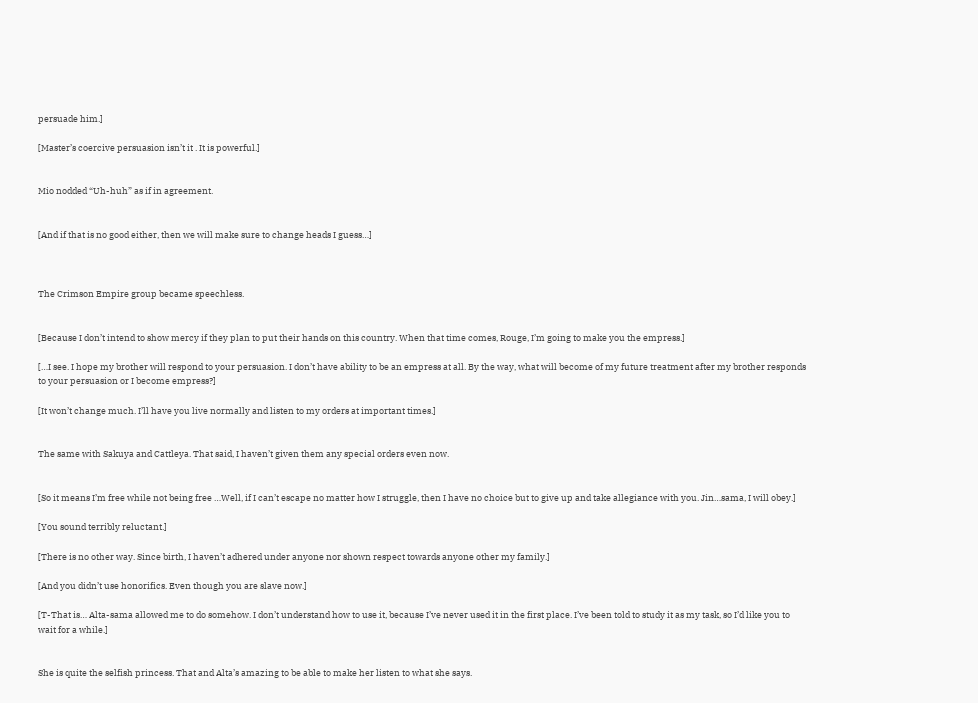persuade him.]

[Master’s coercive persuasion isn’t it . It is powerful.]


Mio nodded “Uh-huh” as if in agreement.


[And if that is no good either, then we will make sure to change heads I guess…]



The Crimson Empire group became speechless.


[Because I don’t intend to show mercy if they plan to put their hands on this country. When that time comes, Rouge, I’m going to make you the empress.]

[…I see. I hope my brother will respond to your persuasion. I don’t have ability to be an empress at all. By the way, what will become of my future treatment after my brother responds to your persuasion or I become empress?]

[It won’t change much. I’ll have you live normally and listen to my orders at important times.]


The same with Sakuya and Cattleya. That said, I haven’t given them any special orders even now.


[So it means I’m free while not being free …Well, if I can’t escape no matter how I struggle, then I have no choice but to give up and take allegiance with you. Jin…sama, I will obey.]

[You sound terribly reluctant.]

[There is no other way. Since birth, I haven’t adhered under anyone nor shown respect towards anyone other my family.]

[And you didn’t use honorifics. Even though you are slave now.]

[T-That is… Alta-sama allowed me to do somehow. I don’t understand how to use it, because I’ve never used it in the first place. I’ve been told to study it as my task, so I’d like you to wait for a while.]


She is quite the selfish princess. That and Alta’s amazing to be able to make her listen to what she says.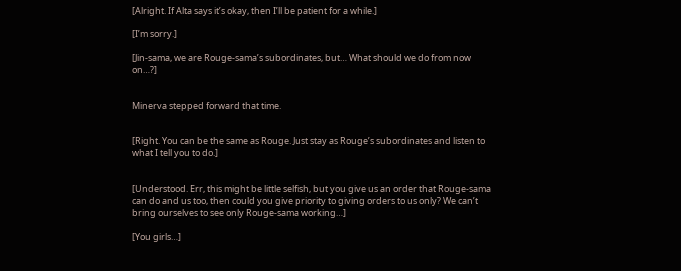[Alright. If Alta says it’s okay, then I’ll be patient for a while.]

[I’m sorry.]

[Jin-sama, we are Rouge-sama’s subordinates, but… What should we do from now on…?]


Minerva stepped forward that time.


[Right. You can be the same as Rouge. Just stay as Rouge’s subordinates and listen to what I tell you to do.]


[Understood. Err, this might be little selfish, but you give us an order that Rouge-sama can do and us too, then could you give priority to giving orders to us only? We can’t bring ourselves to see only Rouge-sama working…]

[You girls…]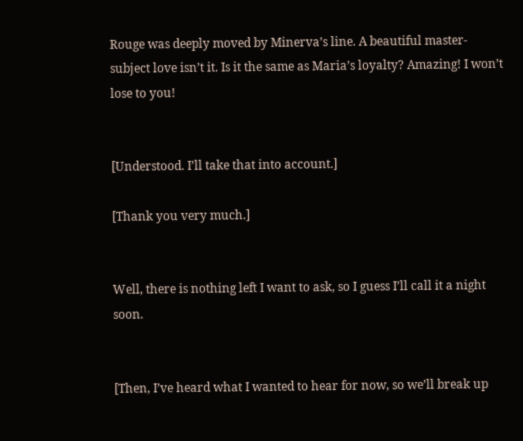Rouge was deeply moved by Minerva’s line. A beautiful master-subject love isn’t it. Is it the same as Maria’s loyalty? Amazing! I won’t lose to you!


[Understood. I’ll take that into account.]

[Thank you very much.]


Well, there is nothing left I want to ask, so I guess I’ll call it a night soon.


[Then, I’ve heard what I wanted to hear for now, so we’ll break up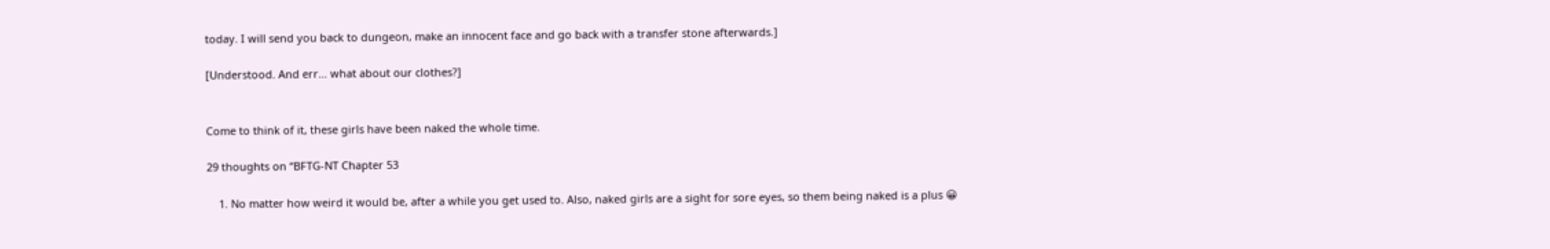today. I will send you back to dungeon, make an innocent face and go back with a transfer stone afterwards.]

[Understood. And err… what about our clothes?]


Come to think of it, these girls have been naked the whole time.

29 thoughts on “BFTG-NT Chapter 53

    1. No matter how weird it would be, after a while you get used to. Also, naked girls are a sight for sore eyes, so them being naked is a plus 😀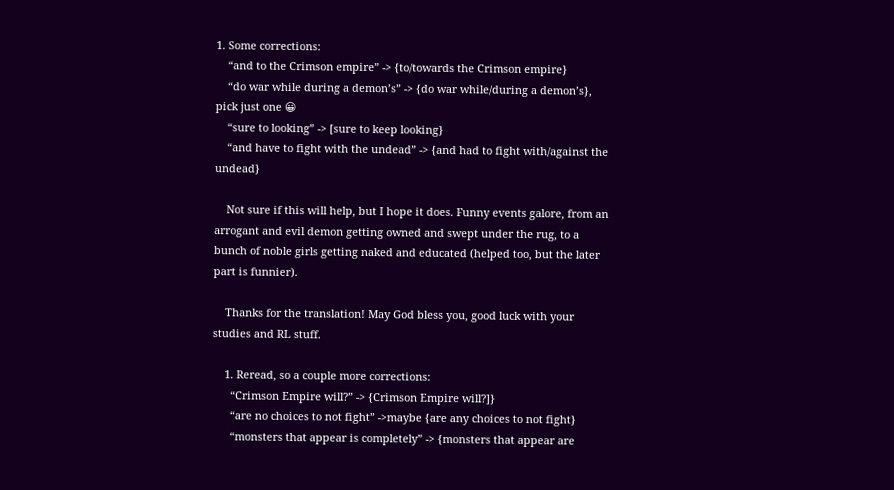1. Some corrections:
    “and to the Crimson empire” -> {to/towards the Crimson empire}
    “do war while during a demon’s” -> {do war while/during a demon’s}, pick just one 😀
    “sure to looking” -> [sure to keep looking}
    “and have to fight with the undead” -> {and had to fight with/against the undead}

    Not sure if this will help, but I hope it does. Funny events galore, from an arrogant and evil demon getting owned and swept under the rug, to a bunch of noble girls getting naked and educated (helped too, but the later part is funnier).

    Thanks for the translation! May God bless you, good luck with your studies and RL stuff.

    1. Reread, so a couple more corrections:
      “Crimson Empire will?” -> {Crimson Empire will?]}
      “are no choices to not fight” ->maybe {are any choices to not fight}
      “monsters that appear is completely” -> {monsters that appear are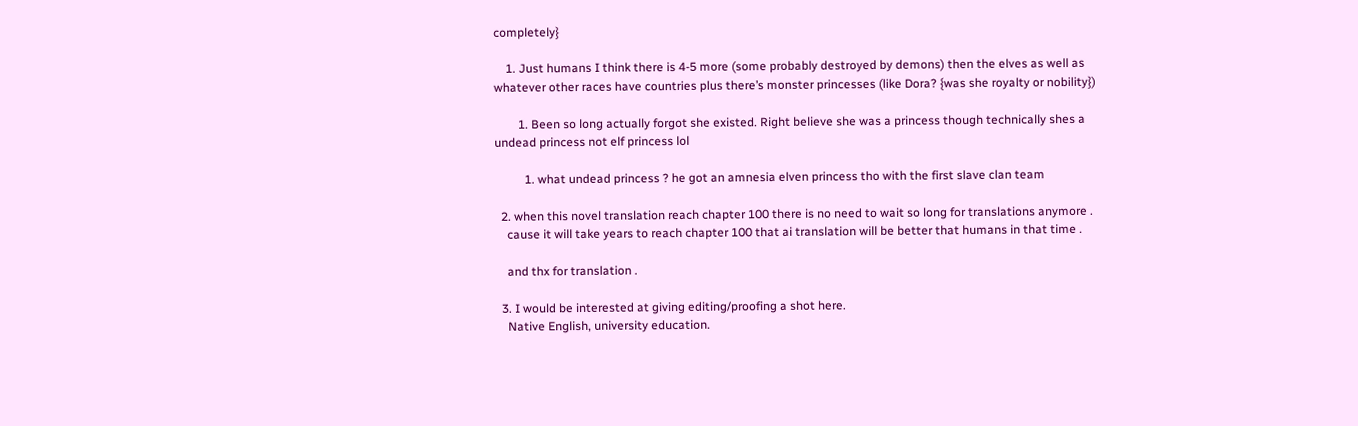completely}

    1. Just humans I think there is 4-5 more (some probably destroyed by demons) then the elves as well as whatever other races have countries plus there’s monster princesses (like Dora? {was she royalty or nobility})

        1. Been so long actually forgot she existed. Right believe she was a princess though technically shes a undead princess not elf princess lol

          1. what undead princess ? he got an amnesia elven princess tho with the first slave clan team

  2. when this novel translation reach chapter 100 there is no need to wait so long for translations anymore .
    cause it will take years to reach chapter 100 that ai translation will be better that humans in that time .

    and thx for translation .

  3. I would be interested at giving editing/proofing a shot here.
    Native English, university education.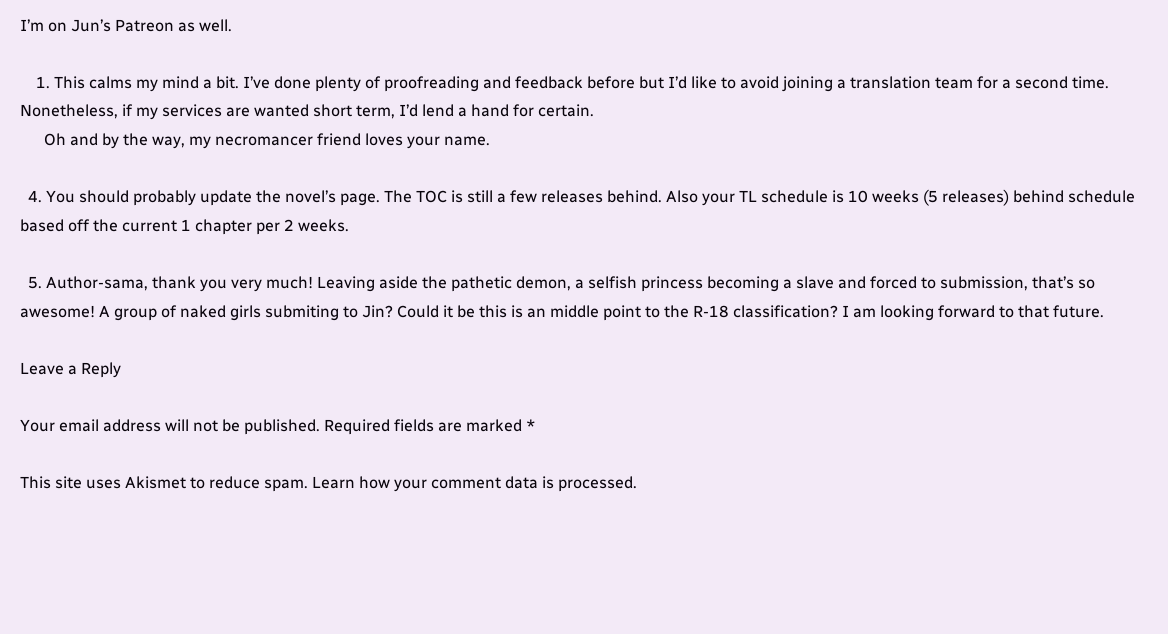I’m on Jun’s Patreon as well.

    1. This calms my mind a bit. I’ve done plenty of proofreading and feedback before but I’d like to avoid joining a translation team for a second time. Nonetheless, if my services are wanted short term, I’d lend a hand for certain.
      Oh and by the way, my necromancer friend loves your name.

  4. You should probably update the novel’s page. The TOC is still a few releases behind. Also your TL schedule is 10 weeks (5 releases) behind schedule based off the current 1 chapter per 2 weeks.

  5. Author-sama, thank you very much! Leaving aside the pathetic demon, a selfish princess becoming a slave and forced to submission, that’s so awesome! A group of naked girls submiting to Jin? Could it be this is an middle point to the R-18 classification? I am looking forward to that future.

Leave a Reply

Your email address will not be published. Required fields are marked *

This site uses Akismet to reduce spam. Learn how your comment data is processed.